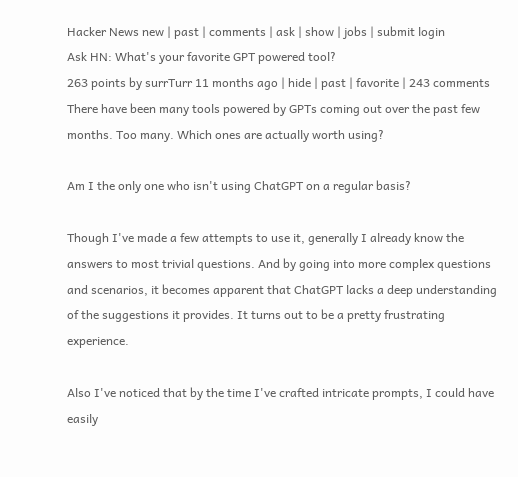Hacker News new | past | comments | ask | show | jobs | submit login
Ask HN: What's your favorite GPT powered tool?
263 points by surrTurr 11 months ago | hide | past | favorite | 243 comments
There have been many tools powered by GPTs coming out over the past few months. Too many. Which ones are actually worth using?

Am I the only one who isn't using ChatGPT on a regular basis?

Though I've made a few attempts to use it, generally I already know the answers to most trivial questions. And by going into more complex questions and scenarios, it becomes apparent that ChatGPT lacks a deep understanding of the suggestions it provides. It turns out to be a pretty frustrating experience.

Also I've noticed that by the time I've crafted intricate prompts, I could have easily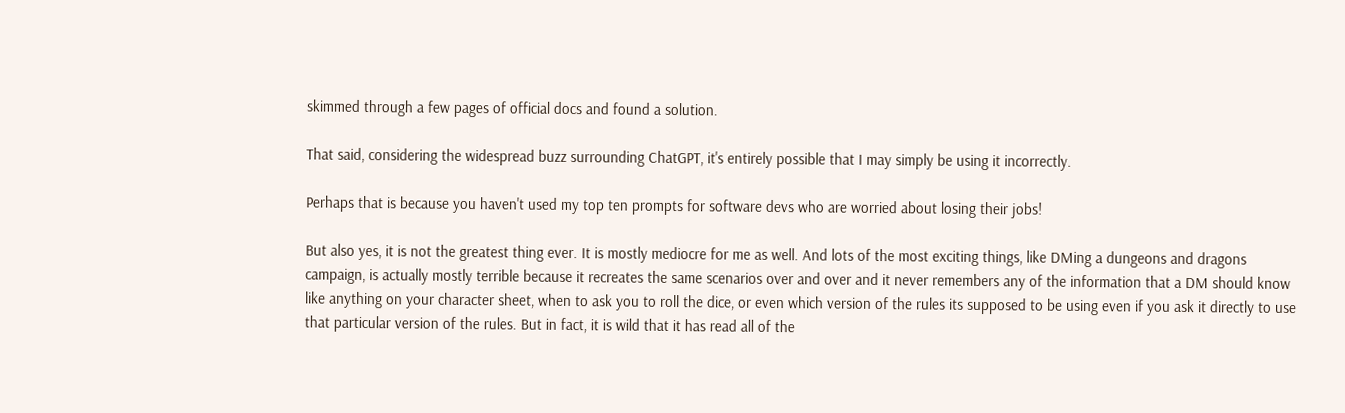skimmed through a few pages of official docs and found a solution.

That said, considering the widespread buzz surrounding ChatGPT, it's entirely possible that I may simply be using it incorrectly.

Perhaps that is because you haven't used my top ten prompts for software devs who are worried about losing their jobs!

But also yes, it is not the greatest thing ever. It is mostly mediocre for me as well. And lots of the most exciting things, like DMing a dungeons and dragons campaign, is actually mostly terrible because it recreates the same scenarios over and over and it never remembers any of the information that a DM should know like anything on your character sheet, when to ask you to roll the dice, or even which version of the rules its supposed to be using even if you ask it directly to use that particular version of the rules. But in fact, it is wild that it has read all of the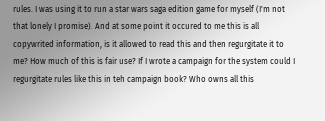rules. I was using it to run a star wars saga edition game for myself (I'm not that lonely I promise). And at some point it occured to me this is all copywrited information, is it allowed to read this and then regurgitate it to me? How much of this is fair use? If I wrote a campaign for the system could I regurgitate rules like this in teh campaign book? Who owns all this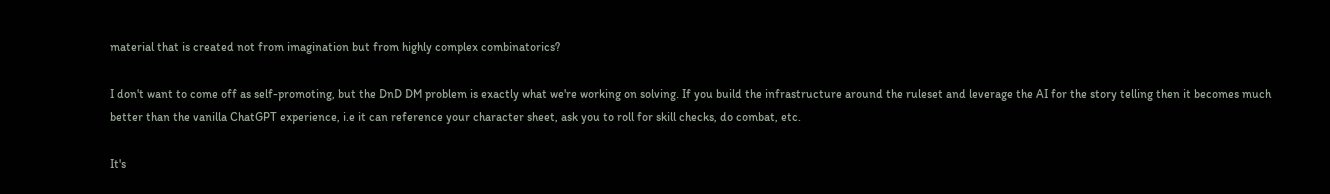material that is created not from imagination but from highly complex combinatorics?

I don't want to come off as self-promoting, but the DnD DM problem is exactly what we're working on solving. If you build the infrastructure around the ruleset and leverage the AI for the story telling then it becomes much better than the vanilla ChatGPT experience, i.e it can reference your character sheet, ask you to roll for skill checks, do combat, etc.

It's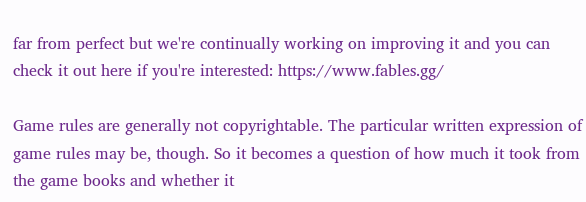far from perfect but we're continually working on improving it and you can check it out here if you're interested: https://www.fables.gg/

Game rules are generally not copyrightable. The particular written expression of game rules may be, though. So it becomes a question of how much it took from the game books and whether it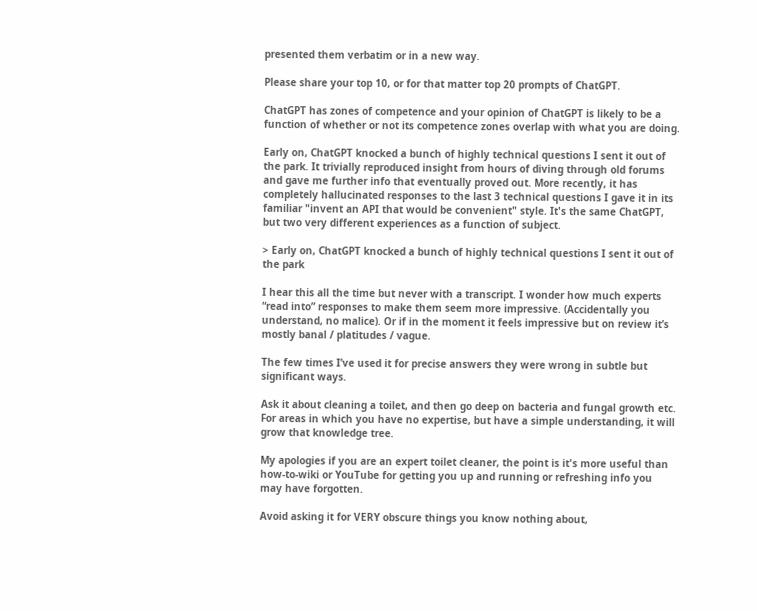presented them verbatim or in a new way.

Please share your top 10, or for that matter top 20 prompts of ChatGPT.

ChatGPT has zones of competence and your opinion of ChatGPT is likely to be a function of whether or not its competence zones overlap with what you are doing.

Early on, ChatGPT knocked a bunch of highly technical questions I sent it out of the park. It trivially reproduced insight from hours of diving through old forums and gave me further info that eventually proved out. More recently, it has completely hallucinated responses to the last 3 technical questions I gave it in its familiar "invent an API that would be convenient" style. It's the same ChatGPT, but two very different experiences as a function of subject.

> Early on, ChatGPT knocked a bunch of highly technical questions I sent it out of the park

I hear this all the time but never with a transcript. I wonder how much experts “read into” responses to make them seem more impressive. (Accidentally you understand, no malice). Or if in the moment it feels impressive but on review it’s mostly banal / platitudes / vague.

The few times I’ve used it for precise answers they were wrong in subtle but significant ways.

Ask it about cleaning a toilet, and then go deep on bacteria and fungal growth etc. For areas in which you have no expertise, but have a simple understanding, it will grow that knowledge tree.

My apologies if you are an expert toilet cleaner, the point is it's more useful than how-to-wiki or YouTube for getting you up and running or refreshing info you may have forgotten.

Avoid asking it for VERY obscure things you know nothing about,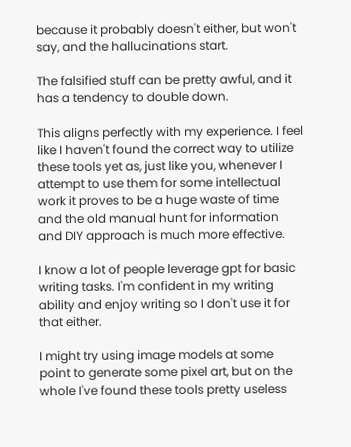because it probably doesn't either, but won't say, and the hallucinations start.

The falsified stuff can be pretty awful, and it has a tendency to double down.

This aligns perfectly with my experience. I feel like I haven't found the correct way to utilize these tools yet as, just like you, whenever I attempt to use them for some intellectual work it proves to be a huge waste of time and the old manual hunt for information and DIY approach is much more effective.

I know a lot of people leverage gpt for basic writing tasks. I'm confident in my writing ability and enjoy writing so I don't use it for that either.

I might try using image models at some point to generate some pixel art, but on the whole I've found these tools pretty useless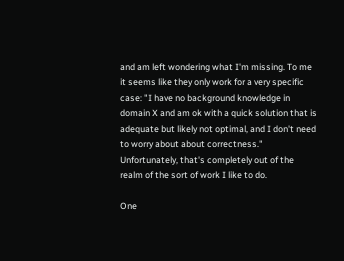and am left wondering what I'm missing. To me it seems like they only work for a very specific case: "I have no background knowledge in domain X and am ok with a quick solution that is adequate but likely not optimal, and I don't need to worry about about correctness." Unfortunately, that's completely out of the realm of the sort of work I like to do.

One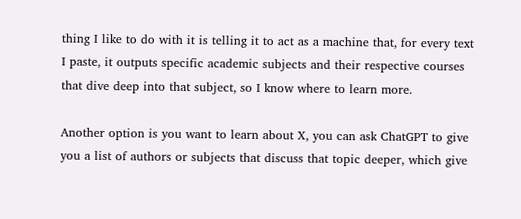thing I like to do with it is telling it to act as a machine that, for every text I paste, it outputs specific academic subjects and their respective courses that dive deep into that subject, so I know where to learn more.

Another option is you want to learn about X, you can ask ChatGPT to give you a list of authors or subjects that discuss that topic deeper, which give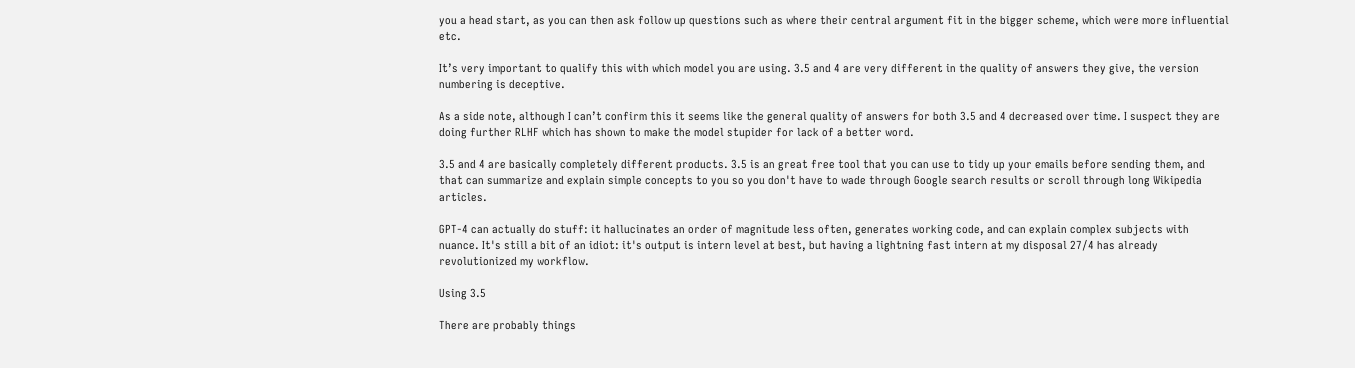you a head start, as you can then ask follow up questions such as where their central argument fit in the bigger scheme, which were more influential etc.

It’s very important to qualify this with which model you are using. 3.5 and 4 are very different in the quality of answers they give, the version numbering is deceptive.

As a side note, although I can’t confirm this it seems like the general quality of answers for both 3.5 and 4 decreased over time. I suspect they are doing further RLHF which has shown to make the model stupider for lack of a better word.

3.5 and 4 are basically completely different products. 3.5 is an great free tool that you can use to tidy up your emails before sending them, and that can summarize and explain simple concepts to you so you don't have to wade through Google search results or scroll through long Wikipedia articles.

GPT-4 can actually do stuff: it hallucinates an order of magnitude less often, generates working code, and can explain complex subjects with nuance. It's still a bit of an idiot: it's output is intern level at best, but having a lightning fast intern at my disposal 27/4 has already revolutionized my workflow.

Using 3.5

There are probably things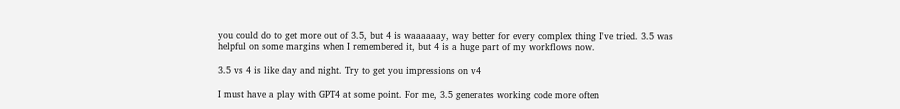you could do to get more out of 3.5, but 4 is waaaaaay, way better for every complex thing I've tried. 3.5 was helpful on some margins when I remembered it, but 4 is a huge part of my workflows now.

3.5 vs 4 is like day and night. Try to get you impressions on v4

I must have a play with GPT4 at some point. For me, 3.5 generates working code more often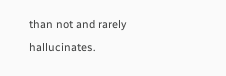than not and rarely hallucinates.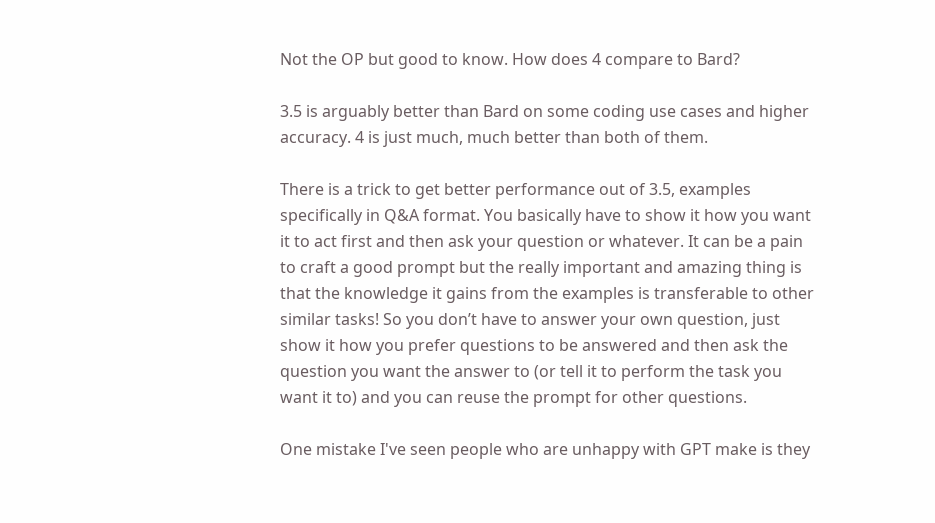Not the OP but good to know. How does 4 compare to Bard?

3.5 is arguably better than Bard on some coding use cases and higher accuracy. 4 is just much, much better than both of them.

There is a trick to get better performance out of 3.5, examples specifically in Q&A format. You basically have to show it how you want it to act first and then ask your question or whatever. It can be a pain to craft a good prompt but the really important and amazing thing is that the knowledge it gains from the examples is transferable to other similar tasks! So you don’t have to answer your own question, just show it how you prefer questions to be answered and then ask the question you want the answer to (or tell it to perform the task you want it to) and you can reuse the prompt for other questions.

One mistake I've seen people who are unhappy with GPT make is they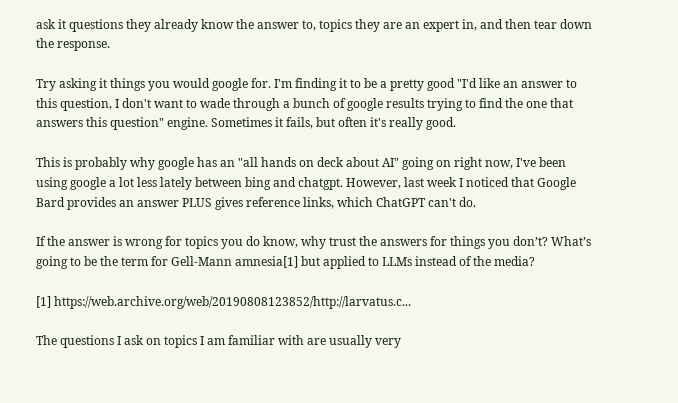ask it questions they already know the answer to, topics they are an expert in, and then tear down the response.

Try asking it things you would google for. I'm finding it to be a pretty good "I'd like an answer to this question, I don't want to wade through a bunch of google results trying to find the one that answers this question" engine. Sometimes it fails, but often it's really good.

This is probably why google has an "all hands on deck about AI" going on right now, I've been using google a lot less lately between bing and chatgpt. However, last week I noticed that Google Bard provides an answer PLUS gives reference links, which ChatGPT can't do.

If the answer is wrong for topics you do know, why trust the answers for things you don’t? What’s going to be the term for Gell-Mann amnesia[1] but applied to LLMs instead of the media?

[1] https://web.archive.org/web/20190808123852/http://larvatus.c...

The questions I ask on topics I am familiar with are usually very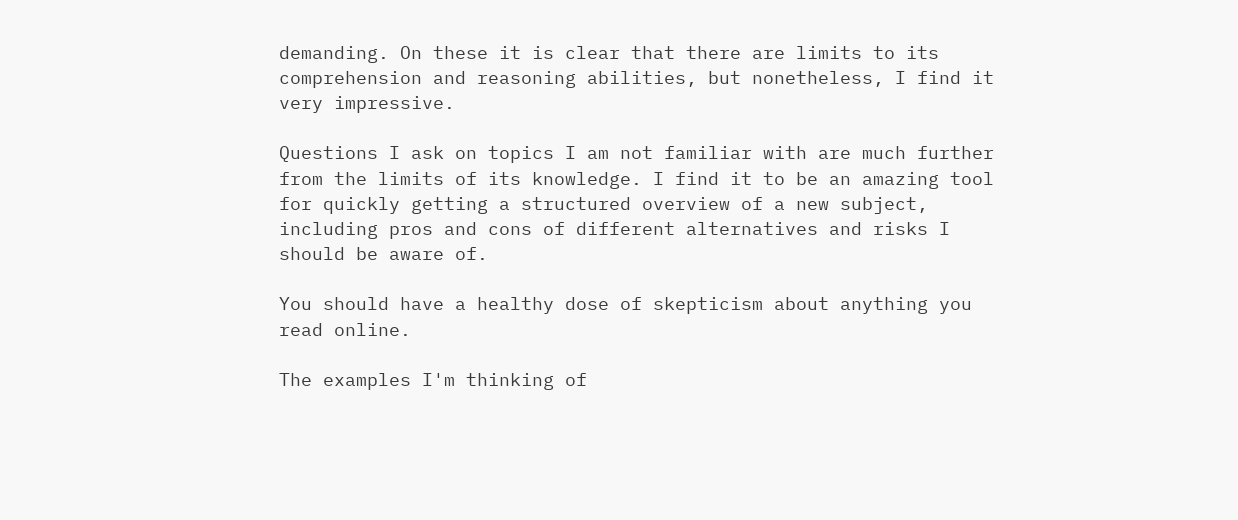demanding. On these it is clear that there are limits to its comprehension and reasoning abilities, but nonetheless, I find it very impressive.

Questions I ask on topics I am not familiar with are much further from the limits of its knowledge. I find it to be an amazing tool for quickly getting a structured overview of a new subject, including pros and cons of different alternatives and risks I should be aware of.

You should have a healthy dose of skepticism about anything you read online.

The examples I'm thinking of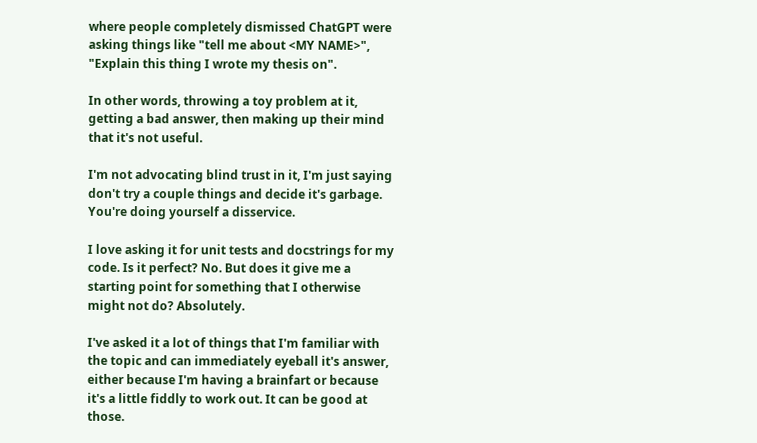where people completely dismissed ChatGPT were asking things like "tell me about <MY NAME>", "Explain this thing I wrote my thesis on".

In other words, throwing a toy problem at it, getting a bad answer, then making up their mind that it's not useful.

I'm not advocating blind trust in it, I'm just saying don't try a couple things and decide it's garbage. You're doing yourself a disservice.

I love asking it for unit tests and docstrings for my code. Is it perfect? No. But does it give me a starting point for something that I otherwise might not do? Absolutely.

I've asked it a lot of things that I'm familiar with the topic and can immediately eyeball it's answer, either because I'm having a brainfart or because it's a little fiddly to work out. It can be good at those.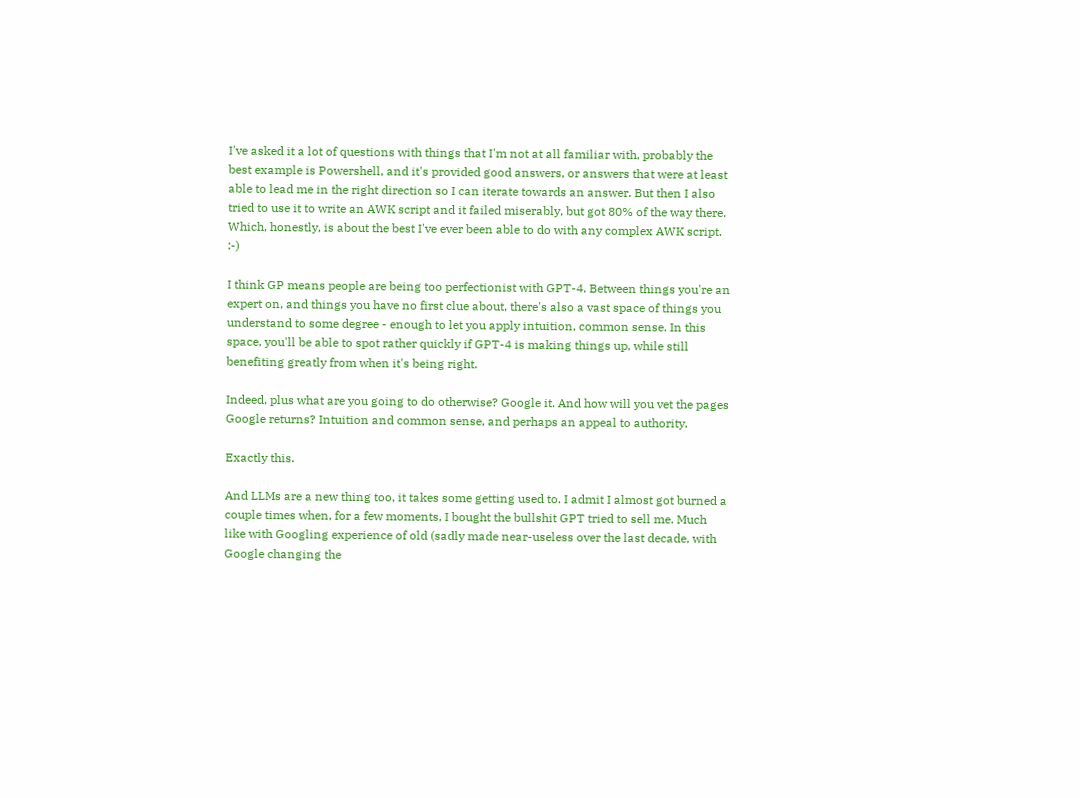I've asked it a lot of questions with things that I'm not at all familiar with, probably the best example is Powershell, and it's provided good answers, or answers that were at least able to lead me in the right direction so I can iterate towards an answer. But then I also tried to use it to write an AWK script and it failed miserably, but got 80% of the way there. Which, honestly, is about the best I've ever been able to do with any complex AWK script. :-)

I think GP means people are being too perfectionist with GPT-4. Between things you're an expert on, and things you have no first clue about, there's also a vast space of things you understand to some degree - enough to let you apply intuition, common sense. In this space, you'll be able to spot rather quickly if GPT-4 is making things up, while still benefiting greatly from when it's being right.

Indeed, plus what are you going to do otherwise? Google it. And how will you vet the pages Google returns? Intuition and common sense, and perhaps an appeal to authority.

Exactly this.

And LLMs are a new thing too, it takes some getting used to. I admit I almost got burned a couple times when, for a few moments, I bought the bullshit GPT tried to sell me. Much like with Googling experience of old (sadly made near-useless over the last decade, with Google changing the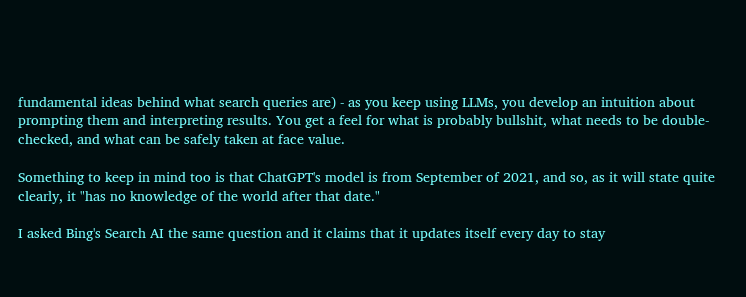fundamental ideas behind what search queries are) - as you keep using LLMs, you develop an intuition about prompting them and interpreting results. You get a feel for what is probably bullshit, what needs to be double-checked, and what can be safely taken at face value.

Something to keep in mind too is that ChatGPT's model is from September of 2021, and so, as it will state quite clearly, it "has no knowledge of the world after that date."

I asked Bing's Search AI the same question and it claims that it updates itself every day to stay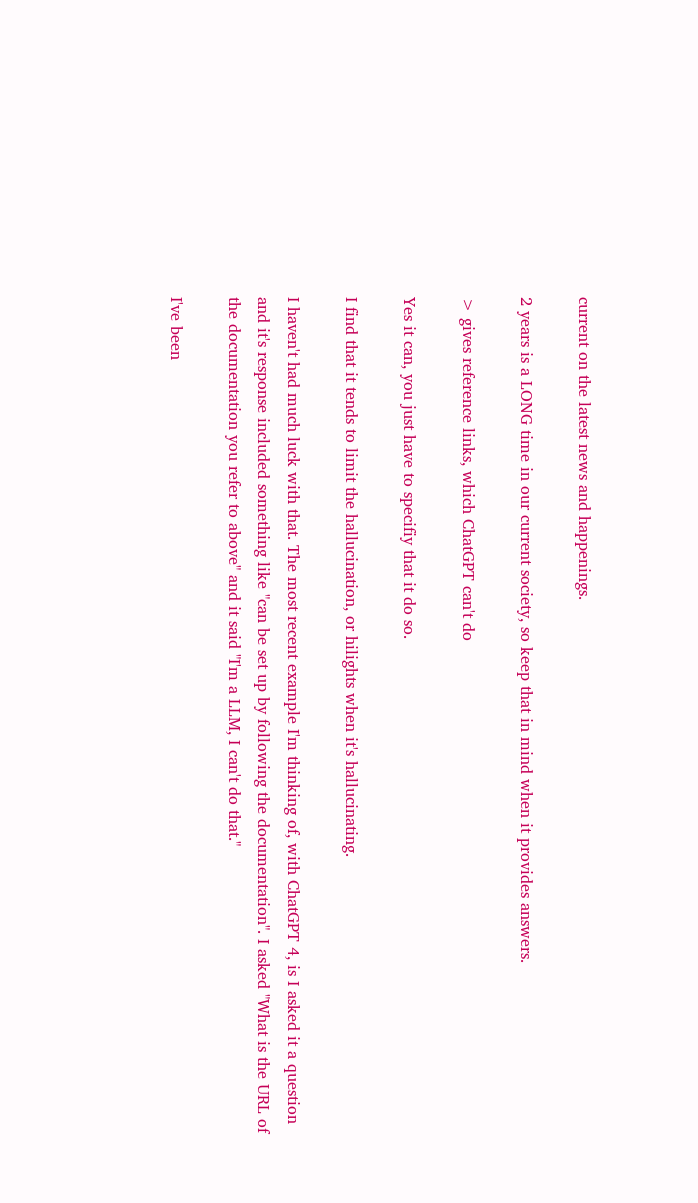current on the latest news and happenings.

2 years is a LONG time in our current society, so keep that in mind when it provides answers.

> gives reference links, which ChatGPT can't do

Yes it can, you just have to specifiy that it do so.

I find that it tends to limit the hallucination, or hilights when it's hallucinating.

I haven't had much luck with that. The most recent example I'm thinking of, with ChatGPT 4, is I asked it a question and it's response included something like "can be set up by following the documentation". I asked "What is the URL of the documentation you refer to above" and it said "I'm a LLM, I can't do that."

I've been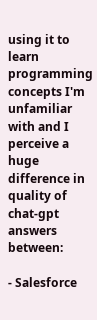using it to learn programming concepts I'm unfamiliar with and I perceive a huge difference in quality of chat-gpt answers between:

- Salesforce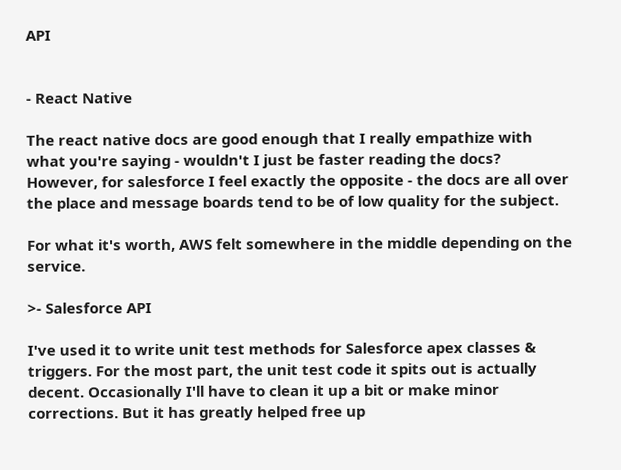API


- React Native

The react native docs are good enough that I really empathize with what you're saying - wouldn't I just be faster reading the docs? However, for salesforce I feel exactly the opposite - the docs are all over the place and message boards tend to be of low quality for the subject.

For what it's worth, AWS felt somewhere in the middle depending on the service.

>- Salesforce API

I've used it to write unit test methods for Salesforce apex classes & triggers. For the most part, the unit test code it spits out is actually decent. Occasionally I'll have to clean it up a bit or make minor corrections. But it has greatly helped free up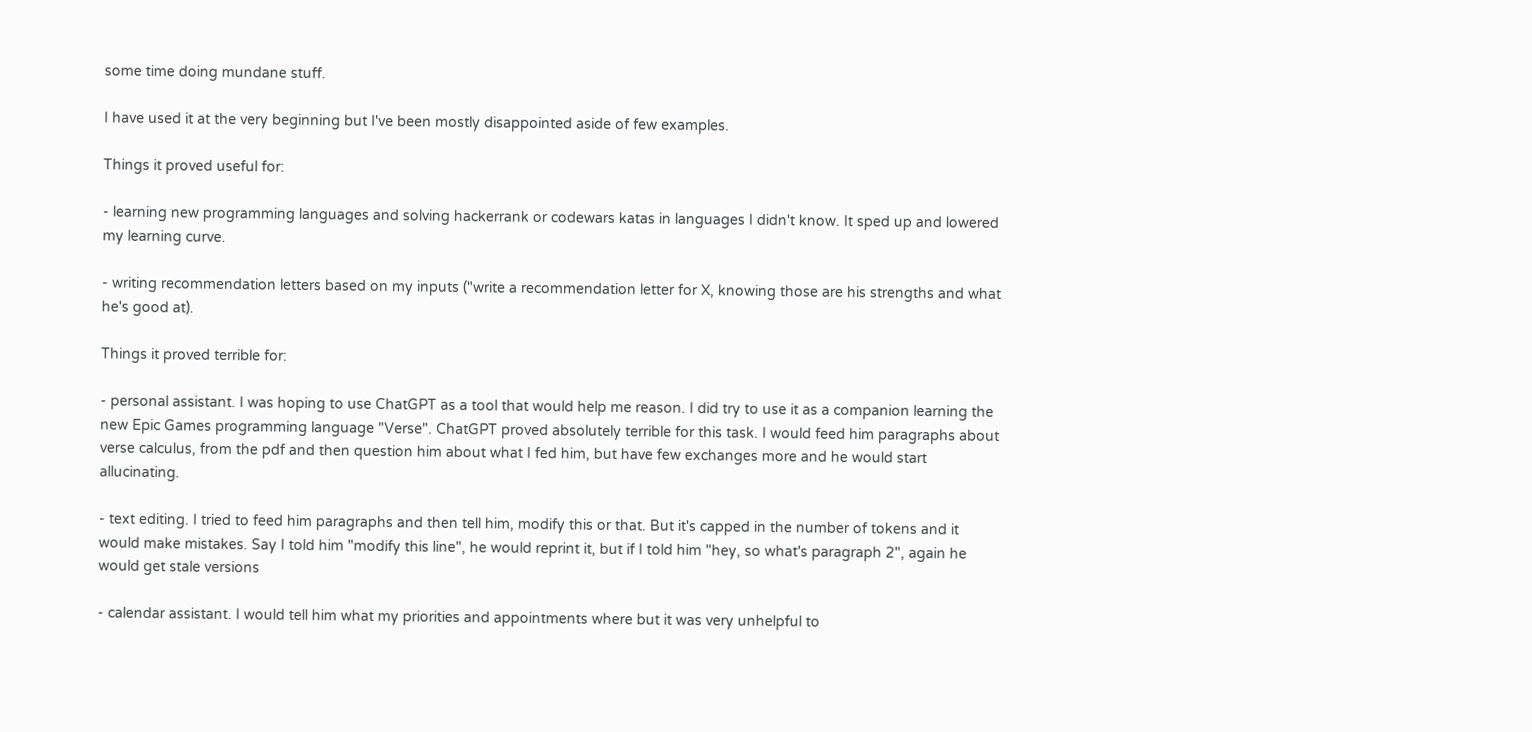some time doing mundane stuff.

I have used it at the very beginning but I've been mostly disappointed aside of few examples.

Things it proved useful for:

- learning new programming languages and solving hackerrank or codewars katas in languages I didn't know. It sped up and lowered my learning curve.

- writing recommendation letters based on my inputs ("write a recommendation letter for X, knowing those are his strengths and what he's good at).

Things it proved terrible for:

- personal assistant. I was hoping to use ChatGPT as a tool that would help me reason. I did try to use it as a companion learning the new Epic Games programming language "Verse". ChatGPT proved absolutely terrible for this task. I would feed him paragraphs about verse calculus, from the pdf and then question him about what I fed him, but have few exchanges more and he would start allucinating.

- text editing. I tried to feed him paragraphs and then tell him, modify this or that. But it's capped in the number of tokens and it would make mistakes. Say I told him "modify this line", he would reprint it, but if I told him "hey, so what's paragraph 2", again he would get stale versions

- calendar assistant. I would tell him what my priorities and appointments where but it was very unhelpful to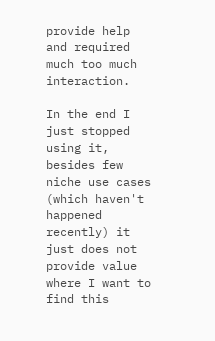provide help and required much too much interaction.

In the end I just stopped using it, besides few niche use cases (which haven't happened recently) it just does not provide value where I want to find this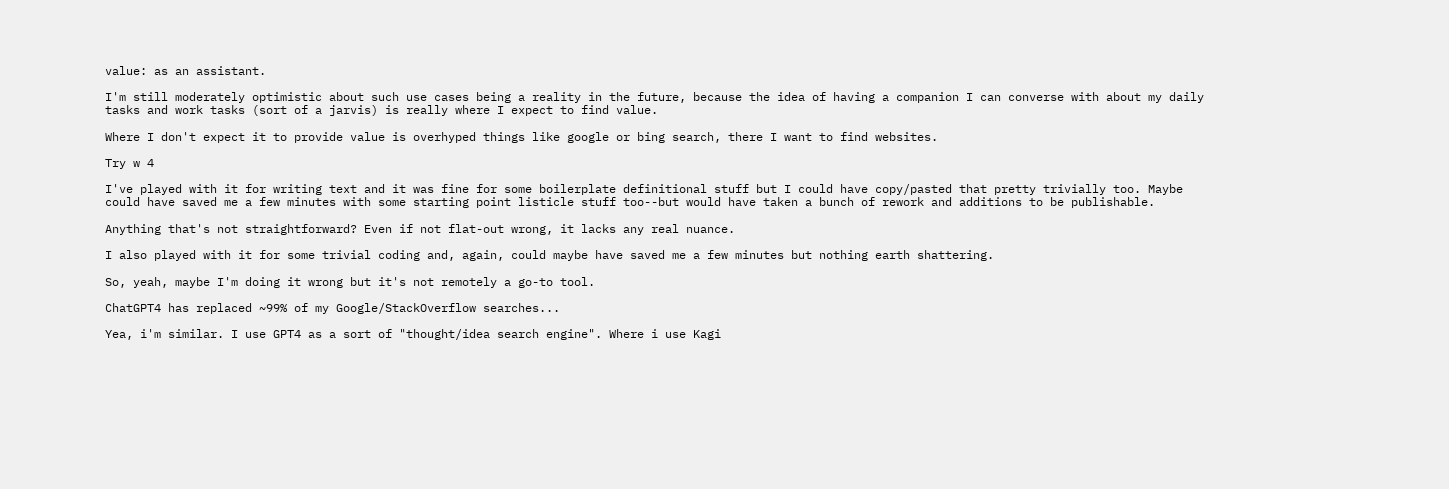value: as an assistant.

I'm still moderately optimistic about such use cases being a reality in the future, because the idea of having a companion I can converse with about my daily tasks and work tasks (sort of a jarvis) is really where I expect to find value.

Where I don't expect it to provide value is overhyped things like google or bing search, there I want to find websites.

Try w 4

I've played with it for writing text and it was fine for some boilerplate definitional stuff but I could have copy/pasted that pretty trivially too. Maybe could have saved me a few minutes with some starting point listicle stuff too--but would have taken a bunch of rework and additions to be publishable.

Anything that's not straightforward? Even if not flat-out wrong, it lacks any real nuance.

I also played with it for some trivial coding and, again, could maybe have saved me a few minutes but nothing earth shattering.

So, yeah, maybe I'm doing it wrong but it's not remotely a go-to tool.

ChatGPT4 has replaced ~99% of my Google/StackOverflow searches...

Yea, i'm similar. I use GPT4 as a sort of "thought/idea search engine". Where i use Kagi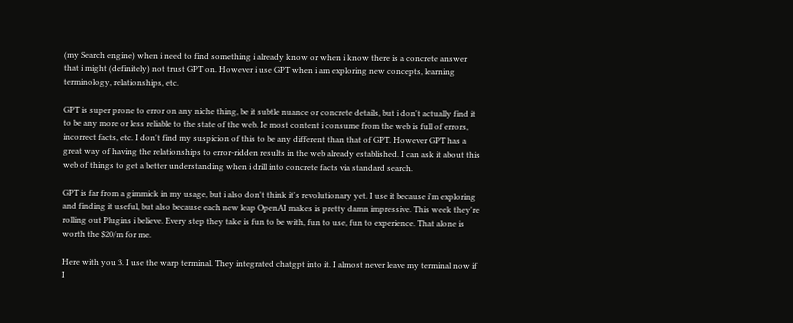(my Search engine) when i need to find something i already know or when i know there is a concrete answer that i might (definitely) not trust GPT on. However i use GPT when i am exploring new concepts, learning terminology, relationships, etc.

GPT is super prone to error on any niche thing, be it subtle nuance or concrete details, but i don't actually find it to be any more or less reliable to the state of the web. Ie most content i consume from the web is full of errors, incorrect facts, etc. I don't find my suspicion of this to be any different than that of GPT. However GPT has a great way of having the relationships to error-ridden results in the web already established. I can ask it about this web of things to get a better understanding when i drill into concrete facts via standard search.

GPT is far from a gimmick in my usage, but i also don't think it's revolutionary yet. I use it because i'm exploring and finding it useful, but also because each new leap OpenAI makes is pretty damn impressive. This week they're rolling out Plugins i believe. Every step they take is fun to be with, fun to use, fun to experience. That alone is worth the $20/m for me.

Here with you 3. I use the warp terminal. They integrated chatgpt into it. I almost never leave my terminal now if I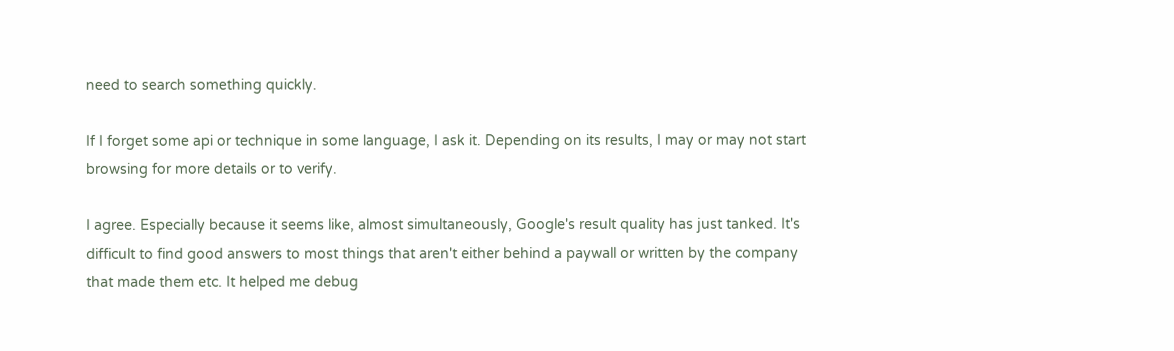need to search something quickly.

If I forget some api or technique in some language, I ask it. Depending on its results, I may or may not start browsing for more details or to verify.

I agree. Especially because it seems like, almost simultaneously, Google's result quality has just tanked. It's difficult to find good answers to most things that aren't either behind a paywall or written by the company that made them etc. It helped me debug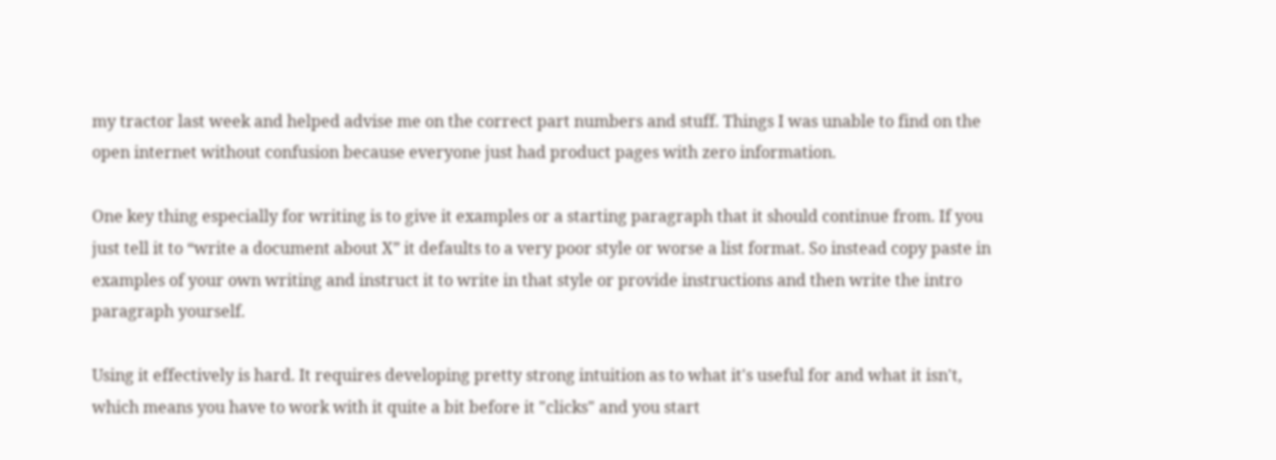my tractor last week and helped advise me on the correct part numbers and stuff. Things I was unable to find on the open internet without confusion because everyone just had product pages with zero information.

One key thing especially for writing is to give it examples or a starting paragraph that it should continue from. If you just tell it to “write a document about X” it defaults to a very poor style or worse a list format. So instead copy paste in examples of your own writing and instruct it to write in that style or provide instructions and then write the intro paragraph yourself.

Using it effectively is hard. It requires developing pretty strong intuition as to what it's useful for and what it isn't, which means you have to work with it quite a bit before it "clicks" and you start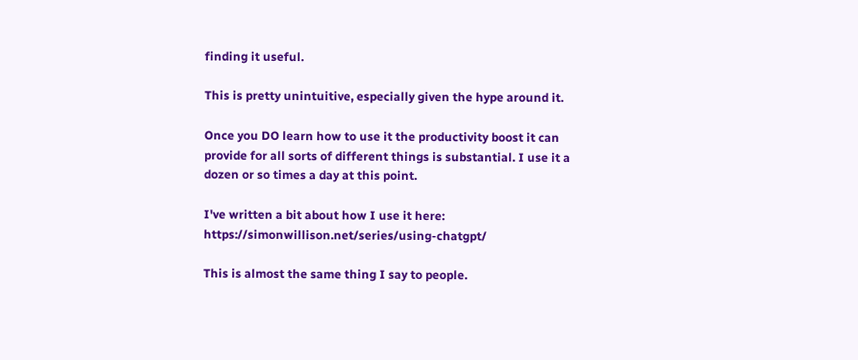finding it useful.

This is pretty unintuitive, especially given the hype around it.

Once you DO learn how to use it the productivity boost it can provide for all sorts of different things is substantial. I use it a dozen or so times a day at this point.

I've written a bit about how I use it here: https://simonwillison.net/series/using-chatgpt/

This is almost the same thing I say to people.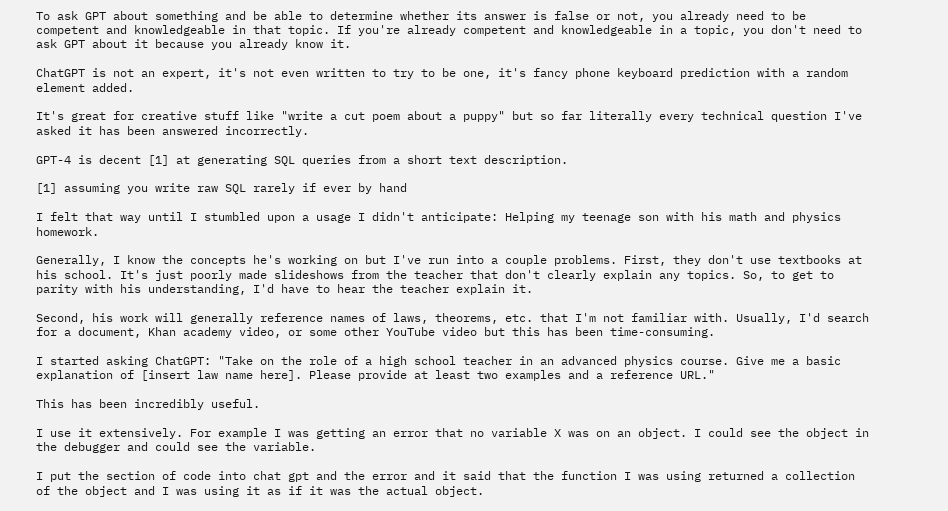To ask GPT about something and be able to determine whether its answer is false or not, you already need to be competent and knowledgeable in that topic. If you're already competent and knowledgeable in a topic, you don't need to ask GPT about it because you already know it.

ChatGPT is not an expert, it's not even written to try to be one, it's fancy phone keyboard prediction with a random element added.

It's great for creative stuff like "write a cut poem about a puppy" but so far literally every technical question I've asked it has been answered incorrectly.

GPT-4 is decent [1] at generating SQL queries from a short text description.

[1] assuming you write raw SQL rarely if ever by hand

I felt that way until I stumbled upon a usage I didn't anticipate: Helping my teenage son with his math and physics homework.

Generally, I know the concepts he's working on but I've run into a couple problems. First, they don't use textbooks at his school. It's just poorly made slideshows from the teacher that don't clearly explain any topics. So, to get to parity with his understanding, I'd have to hear the teacher explain it.

Second, his work will generally reference names of laws, theorems, etc. that I'm not familiar with. Usually, I'd search for a document, Khan academy video, or some other YouTube video but this has been time-consuming.

I started asking ChatGPT: "Take on the role of a high school teacher in an advanced physics course. Give me a basic explanation of [insert law name here]. Please provide at least two examples and a reference URL."

This has been incredibly useful.

I use it extensively. For example I was getting an error that no variable X was on an object. I could see the object in the debugger and could see the variable.

I put the section of code into chat gpt and the error and it said that the function I was using returned a collection of the object and I was using it as if it was the actual object.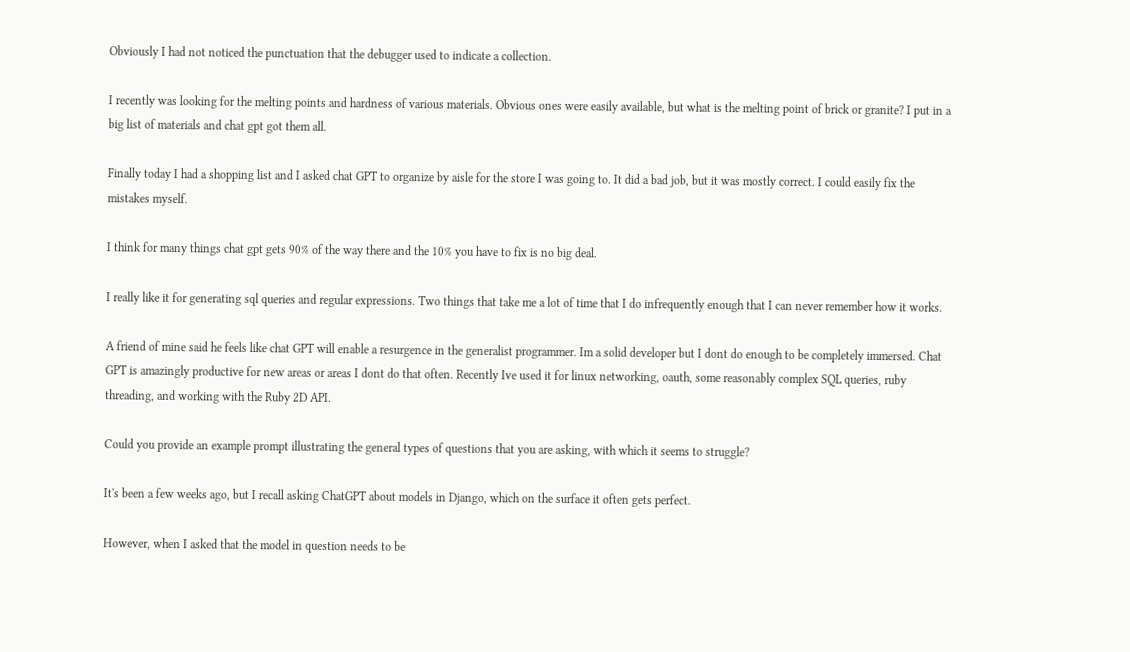Obviously I had not noticed the punctuation that the debugger used to indicate a collection.

I recently was looking for the melting points and hardness of various materials. Obvious ones were easily available, but what is the melting point of brick or granite? I put in a big list of materials and chat gpt got them all.

Finally today I had a shopping list and I asked chat GPT to organize by aisle for the store I was going to. It did a bad job, but it was mostly correct. I could easily fix the mistakes myself.

I think for many things chat gpt gets 90% of the way there and the 10% you have to fix is no big deal.

I really like it for generating sql queries and regular expressions. Two things that take me a lot of time that I do infrequently enough that I can never remember how it works.

A friend of mine said he feels like chat GPT will enable a resurgence in the generalist programmer. Im a solid developer but I dont do enough to be completely immersed. Chat GPT is amazingly productive for new areas or areas I dont do that often. Recently Ive used it for linux networking, oauth, some reasonably complex SQL queries, ruby threading, and working with the Ruby 2D API.

Could you provide an example prompt illustrating the general types of questions that you are asking, with which it seems to struggle?

It's been a few weeks ago, but I recall asking ChatGPT about models in Django, which on the surface it often gets perfect.

However, when I asked that the model in question needs to be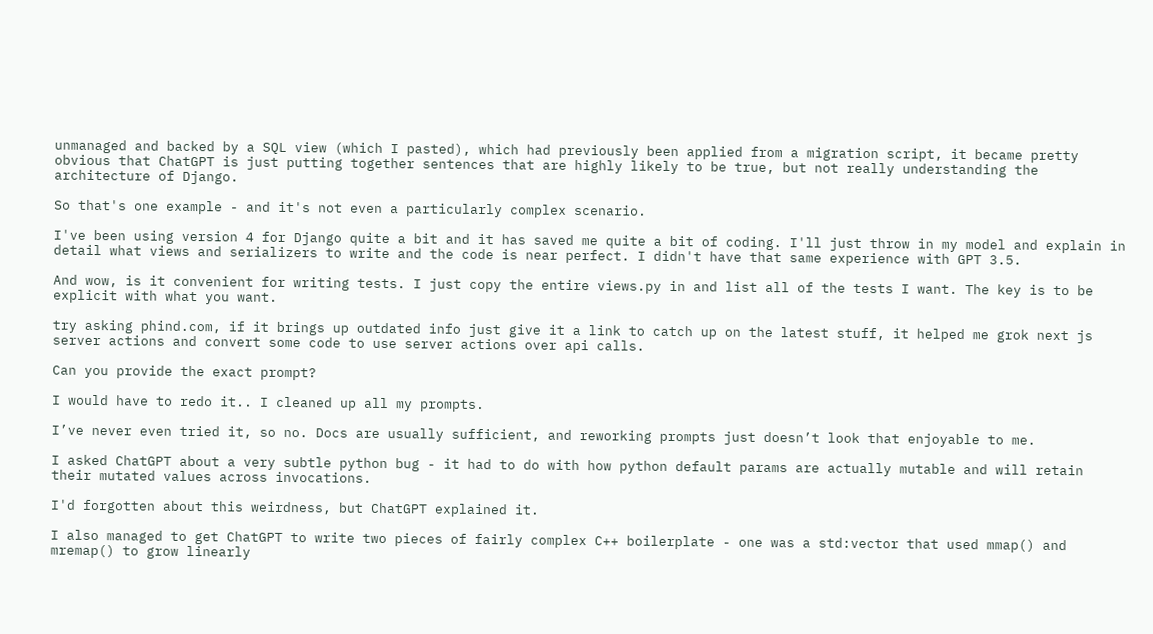unmanaged and backed by a SQL view (which I pasted), which had previously been applied from a migration script, it became pretty obvious that ChatGPT is just putting together sentences that are highly likely to be true, but not really understanding the architecture of Django.

So that's one example - and it's not even a particularly complex scenario.

I've been using version 4 for Django quite a bit and it has saved me quite a bit of coding. I'll just throw in my model and explain in detail what views and serializers to write and the code is near perfect. I didn't have that same experience with GPT 3.5.

And wow, is it convenient for writing tests. I just copy the entire views.py in and list all of the tests I want. The key is to be explicit with what you want.

try asking phind.com, if it brings up outdated info just give it a link to catch up on the latest stuff, it helped me grok next js server actions and convert some code to use server actions over api calls.

Can you provide the exact prompt?

I would have to redo it.. I cleaned up all my prompts.

I’ve never even tried it, so no. Docs are usually sufficient, and reworking prompts just doesn’t look that enjoyable to me.

I asked ChatGPT about a very subtle python bug - it had to do with how python default params are actually mutable and will retain their mutated values across invocations.

I'd forgotten about this weirdness, but ChatGPT explained it.

I also managed to get ChatGPT to write two pieces of fairly complex C++ boilerplate - one was a std:vector that used mmap() and mremap() to grow linearly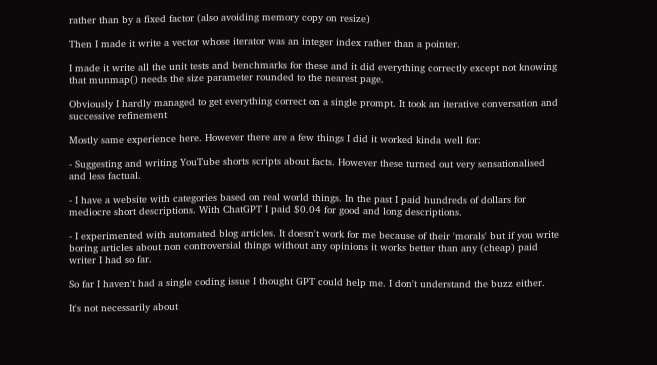rather than by a fixed factor (also avoiding memory copy on resize)

Then I made it write a vector whose iterator was an integer index rather than a pointer.

I made it write all the unit tests and benchmarks for these and it did everything correctly except not knowing that munmap() needs the size parameter rounded to the nearest page.

Obviously I hardly managed to get everything correct on a single prompt. It took an iterative conversation and successive refinement

Mostly same experience here. However there are a few things I did it worked kinda well for:

- Suggesting and writing YouTube shorts scripts about facts. However these turned out very sensationalised and less factual.

- I have a website with categories based on real world things. In the past I paid hundreds of dollars for mediocre short descriptions. With ChatGPT I paid $0.04 for good and long descriptions.

- I experimented with automated blog articles. It doesn't work for me because of their 'morals' but if you write boring articles about non controversial things without any opinions it works better than any (cheap) paid writer I had so far.

So far I haven't had a single coding issue I thought GPT could help me. I don't understand the buzz either.

It's not necessarily about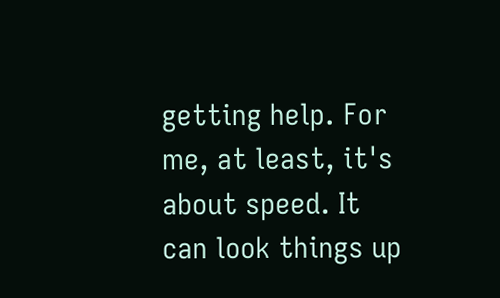getting help. For me, at least, it's about speed. It can look things up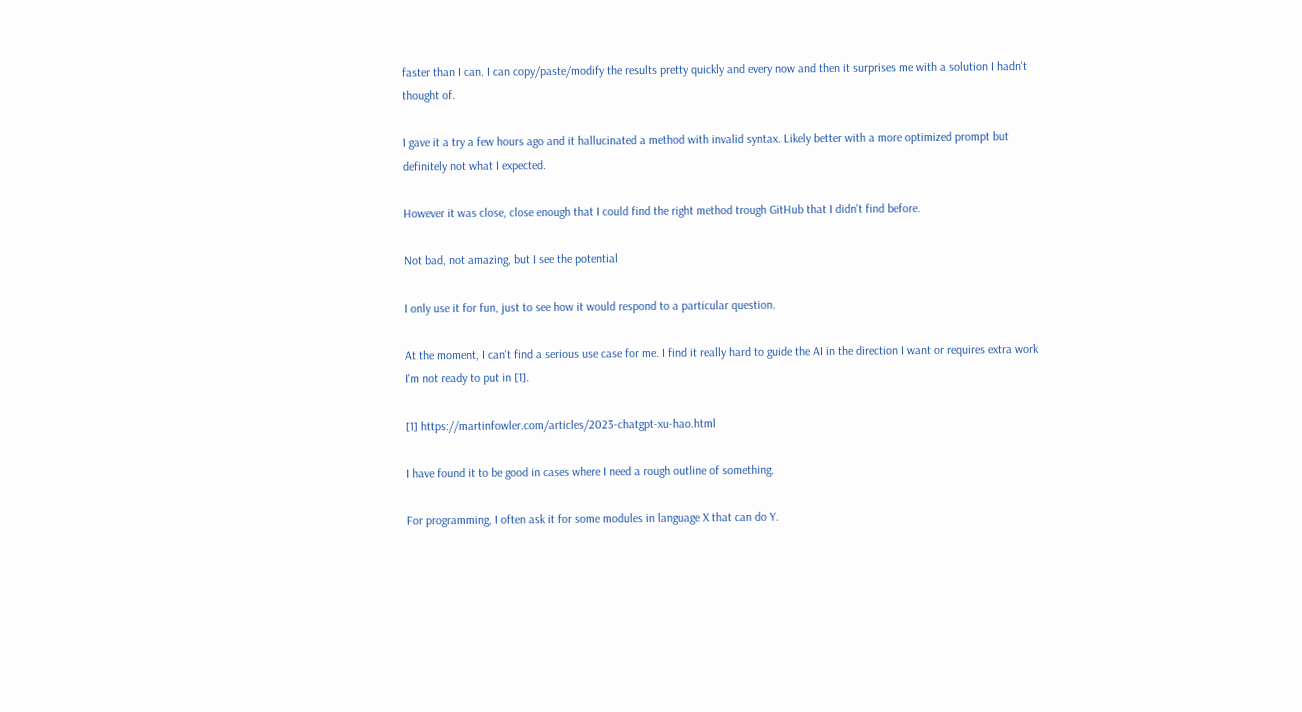faster than I can. I can copy/paste/modify the results pretty quickly and every now and then it surprises me with a solution I hadn't thought of.

I gave it a try a few hours ago and it hallucinated a method with invalid syntax. Likely better with a more optimized prompt but definitely not what I expected.

However it was close, close enough that I could find the right method trough GitHub that I didn't find before.

Not bad, not amazing, but I see the potential

I only use it for fun, just to see how it would respond to a particular question.

At the moment, I can't find a serious use case for me. I find it really hard to guide the AI in the direction I want or requires extra work I'm not ready to put in [1].

[1] https://martinfowler.com/articles/2023-chatgpt-xu-hao.html

I have found it to be good in cases where I need a rough outline of something.

For programming, I often ask it for some modules in language X that can do Y.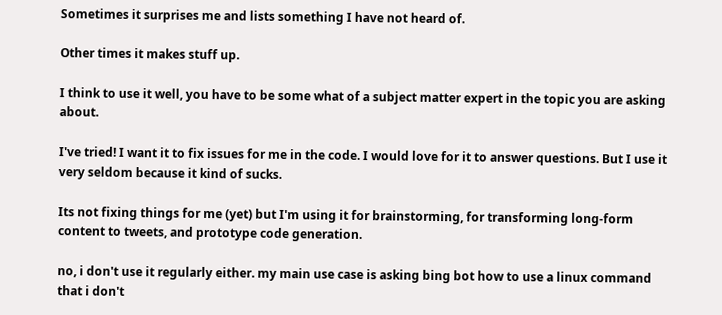Sometimes it surprises me and lists something I have not heard of.

Other times it makes stuff up.

I think to use it well, you have to be some what of a subject matter expert in the topic you are asking about.

I've tried! I want it to fix issues for me in the code. I would love for it to answer questions. But I use it very seldom because it kind of sucks.

Its not fixing things for me (yet) but I'm using it for brainstorming, for transforming long-form content to tweets, and prototype code generation.

no, i don't use it regularly either. my main use case is asking bing bot how to use a linux command that i don't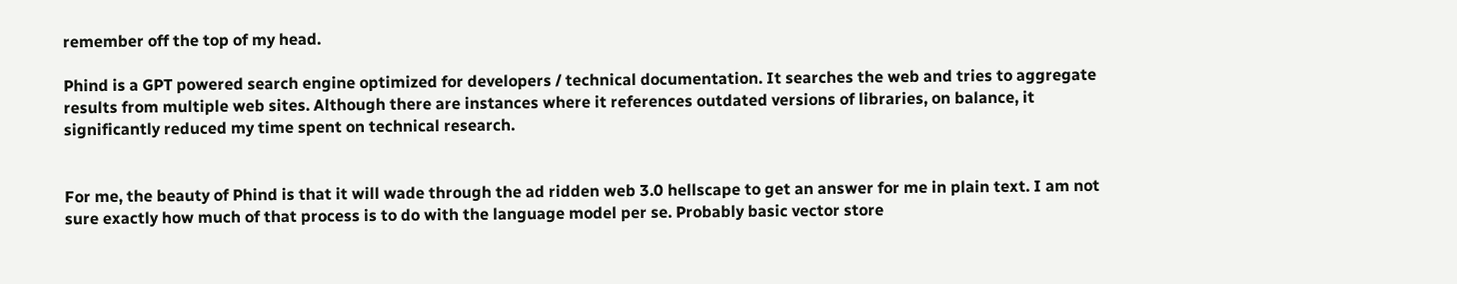remember off the top of my head.

Phind is a GPT powered search engine optimized for developers / technical documentation. It searches the web and tries to aggregate results from multiple web sites. Although there are instances where it references outdated versions of libraries, on balance, it significantly reduced my time spent on technical research.


For me, the beauty of Phind is that it will wade through the ad ridden web 3.0 hellscape to get an answer for me in plain text. I am not sure exactly how much of that process is to do with the language model per se. Probably basic vector store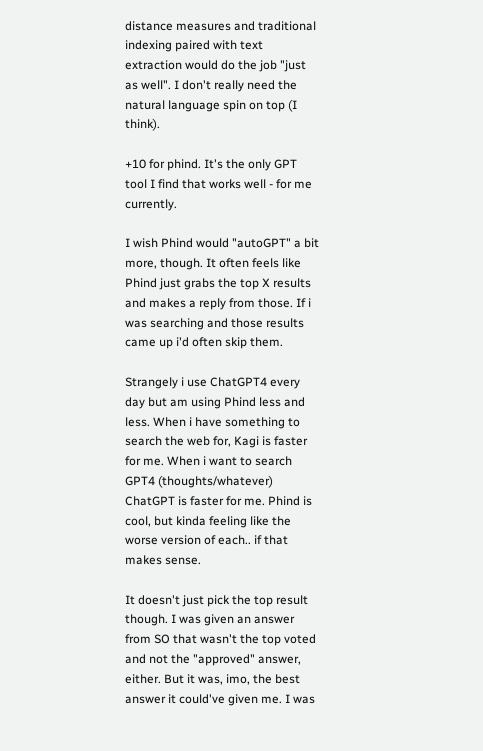distance measures and traditional indexing paired with text extraction would do the job "just as well". I don't really need the natural language spin on top (I think).

+10 for phind. It's the only GPT tool I find that works well - for me currently.

I wish Phind would "autoGPT" a bit more, though. It often feels like Phind just grabs the top X results and makes a reply from those. If i was searching and those results came up i'd often skip them.

Strangely i use ChatGPT4 every day but am using Phind less and less. When i have something to search the web for, Kagi is faster for me. When i want to search GPT4 (thoughts/whatever) ChatGPT is faster for me. Phind is cool, but kinda feeling like the worse version of each.. if that makes sense.

It doesn't just pick the top result though. I was given an answer from SO that wasn't the top voted and not the "approved" answer, either. But it was, imo, the best answer it could've given me. I was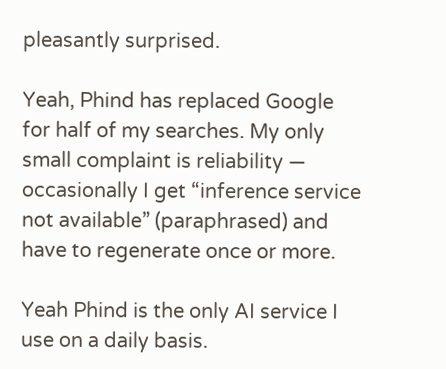pleasantly surprised.

Yeah, Phind has replaced Google for half of my searches. My only small complaint is reliability — occasionally I get “inference service not available” (paraphrased) and have to regenerate once or more.

Yeah Phind is the only AI service I use on a daily basis.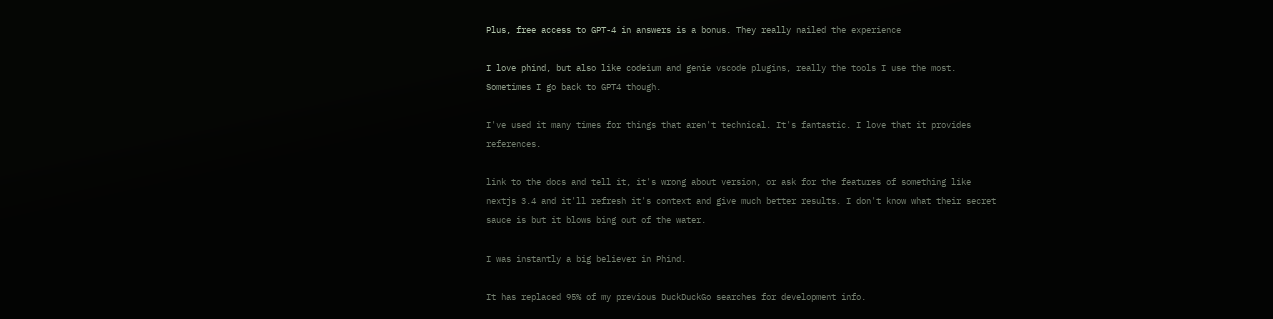Plus, free access to GPT-4 in answers is a bonus. They really nailed the experience

I love phind, but also like codeium and genie vscode plugins, really the tools I use the most. Sometimes I go back to GPT4 though.

I've used it many times for things that aren't technical. It's fantastic. I love that it provides references.

link to the docs and tell it, it's wrong about version, or ask for the features of something like nextjs 3.4 and it'll refresh it's context and give much better results. I don't know what their secret sauce is but it blows bing out of the water.

I was instantly a big believer in Phind.

It has replaced 95% of my previous DuckDuckGo searches for development info.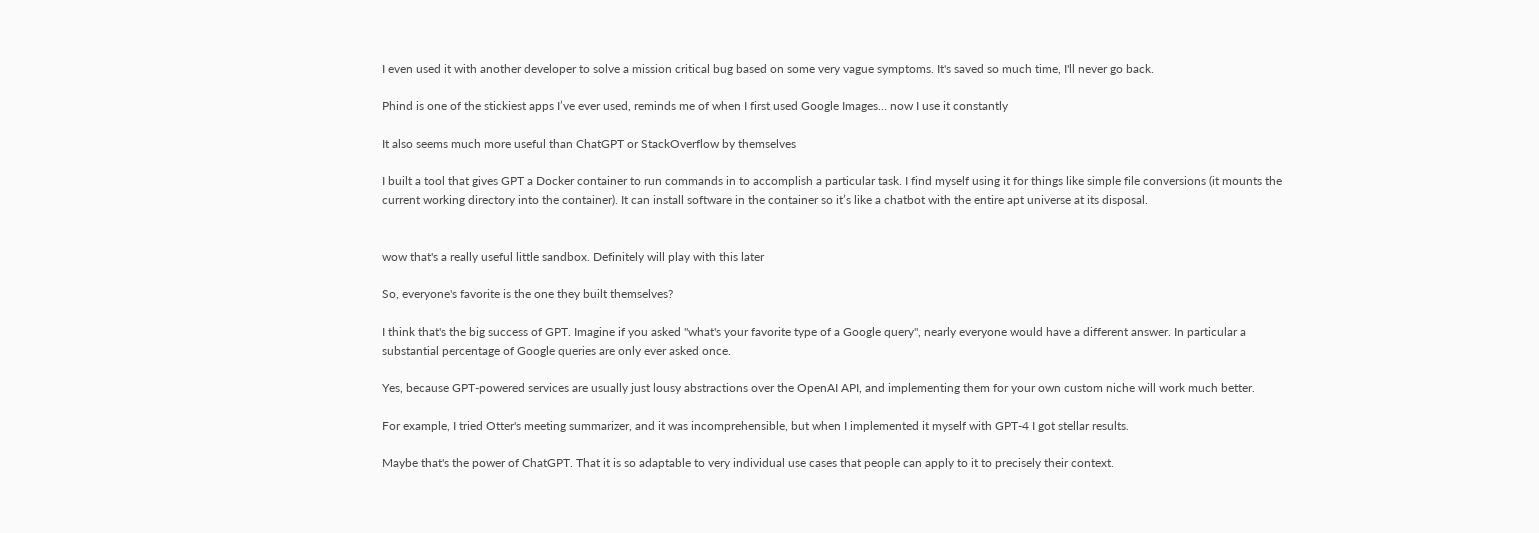I even used it with another developer to solve a mission critical bug based on some very vague symptoms. It's saved so much time, I'll never go back.

Phind is one of the stickiest apps I’ve ever used, reminds me of when I first used Google Images… now I use it constantly

It also seems much more useful than ChatGPT or StackOverflow by themselves

I built a tool that gives GPT a Docker container to run commands in to accomplish a particular task. I find myself using it for things like simple file conversions (it mounts the current working directory into the container). It can install software in the container so it’s like a chatbot with the entire apt universe at its disposal.


wow that's a really useful little sandbox. Definitely will play with this later

So, everyone's favorite is the one they built themselves?

I think that's the big success of GPT. Imagine if you asked "what's your favorite type of a Google query", nearly everyone would have a different answer. In particular a substantial percentage of Google queries are only ever asked once.

Yes, because GPT-powered services are usually just lousy abstractions over the OpenAI API, and implementing them for your own custom niche will work much better.

For example, I tried Otter's meeting summarizer, and it was incomprehensible, but when I implemented it myself with GPT-4 I got stellar results.

Maybe that's the power of ChatGPT. That it is so adaptable to very individual use cases that people can apply to it to precisely their context.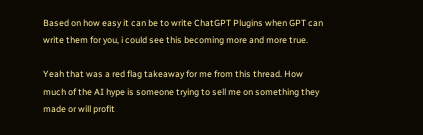Based on how easy it can be to write ChatGPT Plugins when GPT can write them for you, i could see this becoming more and more true.

Yeah that was a red flag takeaway for me from this thread. How much of the AI hype is someone trying to sell me on something they made or will profit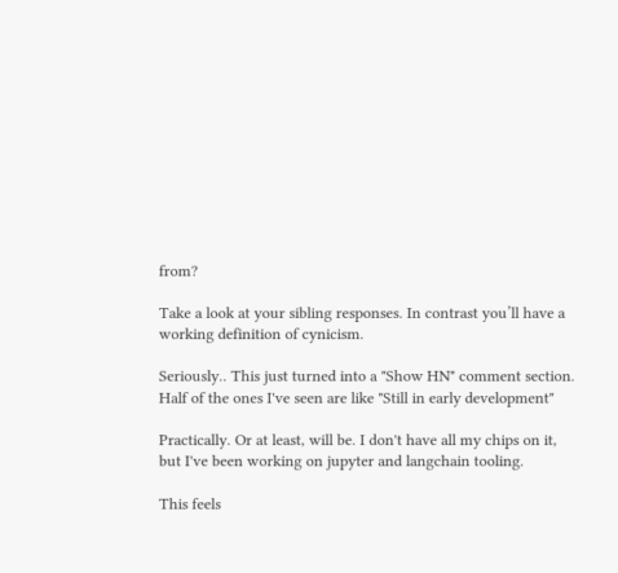from?

Take a look at your sibling responses. In contrast you’ll have a working definition of cynicism.

Seriously.. This just turned into a "Show HN" comment section. Half of the ones I've seen are like "Still in early development"

Practically. Or at least, will be. I don't have all my chips on it, but I've been working on jupyter and langchain tooling.

This feels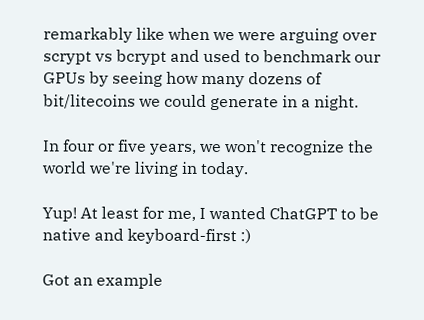remarkably like when we were arguing over scrypt vs bcrypt and used to benchmark our GPUs by seeing how many dozens of bit/litecoins we could generate in a night.

In four or five years, we won't recognize the world we're living in today.

Yup! At least for me, I wanted ChatGPT to be native and keyboard-first :)

Got an example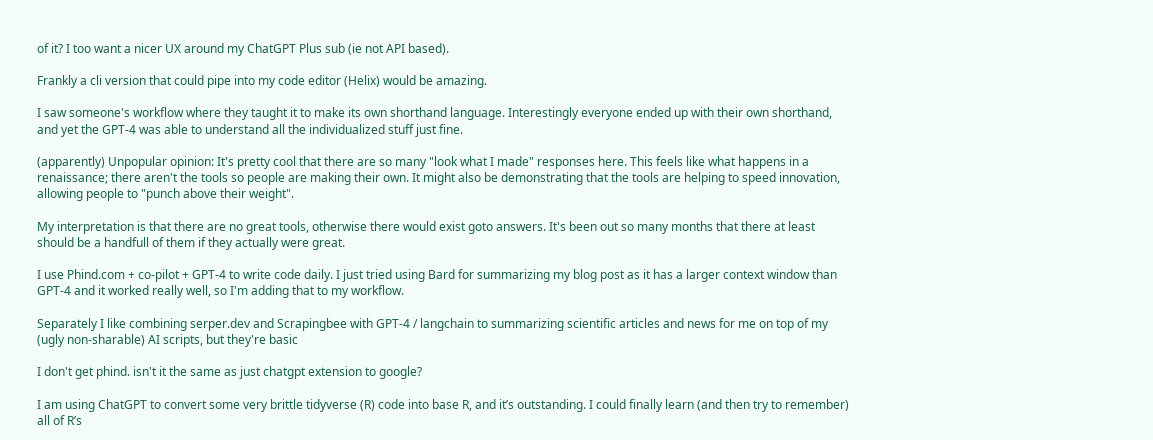of it? I too want a nicer UX around my ChatGPT Plus sub (ie not API based).

Frankly a cli version that could pipe into my code editor (Helix) would be amazing.

I saw someone's workflow where they taught it to make its own shorthand language. Interestingly everyone ended up with their own shorthand, and yet the GPT-4 was able to understand all the individualized stuff just fine.

(apparently) Unpopular opinion: It's pretty cool that there are so many "look what I made" responses here. This feels like what happens in a renaissance; there aren't the tools so people are making their own. It might also be demonstrating that the tools are helping to speed innovation, allowing people to "punch above their weight".

My interpretation is that there are no great tools, otherwise there would exist goto answers. It's been out so many months that there at least should be a handfull of them if they actually were great.

I use Phind.com + co-pilot + GPT-4 to write code daily. I just tried using Bard for summarizing my blog post as it has a larger context window than GPT-4 and it worked really well, so I'm adding that to my workflow.

Separately I like combining serper.dev and Scrapingbee with GPT-4 / langchain to summarizing scientific articles and news for me on top of my (ugly non-sharable) AI scripts, but they're basic

I don't get phind. isn't it the same as just chatgpt extension to google?

I am using ChatGPT to convert some very brittle tidyverse (R) code into base R, and it’s outstanding. I could finally learn (and then try to remember) all of R’s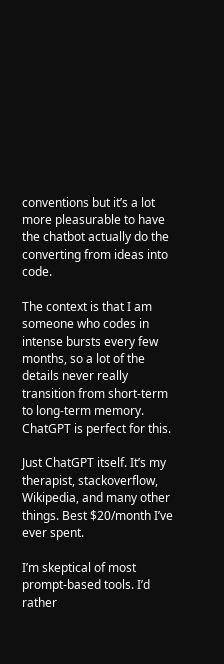conventions but it’s a lot more pleasurable to have the chatbot actually do the converting from ideas into code.

The context is that I am someone who codes in intense bursts every few months, so a lot of the details never really transition from short-term to long-term memory. ChatGPT is perfect for this.

Just ChatGPT itself. It’s my therapist, stackoverflow, Wikipedia, and many other things. Best $20/month I’ve ever spent.

I’m skeptical of most prompt-based tools. I’d rather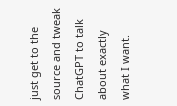just get to the source and tweak ChatGPT to talk about exactly what I want.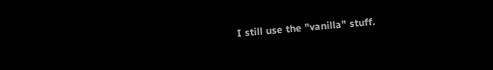I still use the "vanilla" stuff.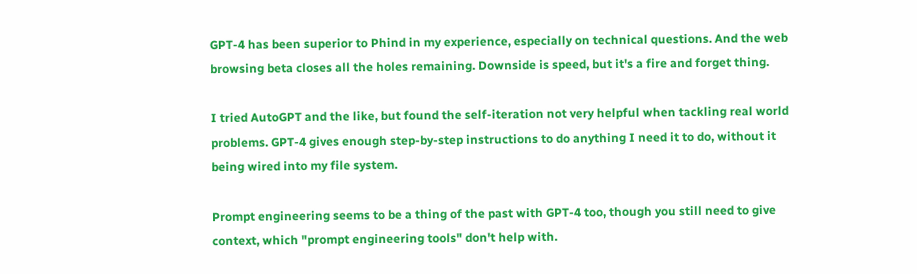GPT-4 has been superior to Phind in my experience, especially on technical questions. And the web browsing beta closes all the holes remaining. Downside is speed, but it's a fire and forget thing.

I tried AutoGPT and the like, but found the self-iteration not very helpful when tackling real world problems. GPT-4 gives enough step-by-step instructions to do anything I need it to do, without it being wired into my file system.

Prompt engineering seems to be a thing of the past with GPT-4 too, though you still need to give context, which "prompt engineering tools" don't help with.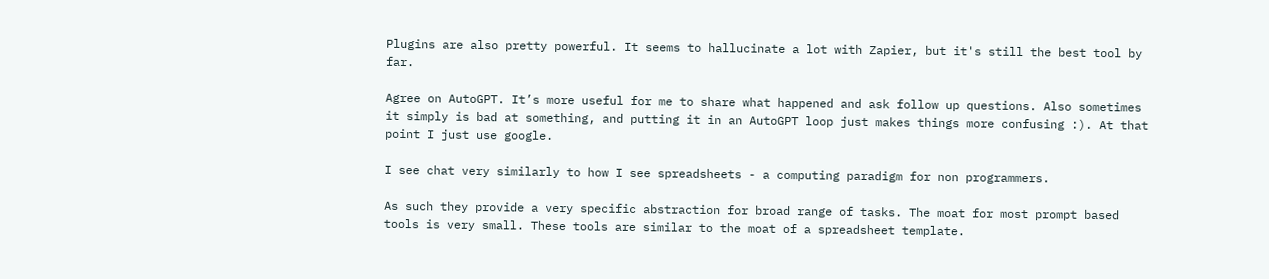Plugins are also pretty powerful. It seems to hallucinate a lot with Zapier, but it's still the best tool by far.

Agree on AutoGPT. It’s more useful for me to share what happened and ask follow up questions. Also sometimes it simply is bad at something, and putting it in an AutoGPT loop just makes things more confusing :). At that point I just use google.

I see chat very similarly to how I see spreadsheets - a computing paradigm for non programmers.

As such they provide a very specific abstraction for broad range of tasks. The moat for most prompt based tools is very small. These tools are similar to the moat of a spreadsheet template.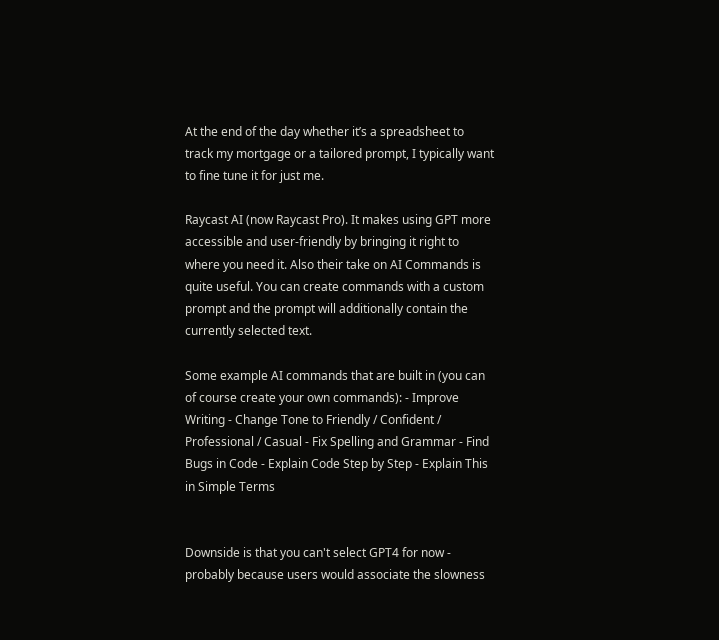At the end of the day whether it’s a spreadsheet to track my mortgage or a tailored prompt, I typically want to fine tune it for just me.

Raycast AI (now Raycast Pro). It makes using GPT more accessible and user-friendly by bringing it right to where you need it. Also their take on AI Commands is quite useful. You can create commands with a custom prompt and the prompt will additionally contain the currently selected text.

Some example AI commands that are built in (you can of course create your own commands): - Improve Writing - Change Tone to Friendly / Confident / Professional / Casual - Fix Spelling and Grammar - Find Bugs in Code - Explain Code Step by Step - Explain This in Simple Terms


Downside is that you can't select GPT4 for now - probably because users would associate the slowness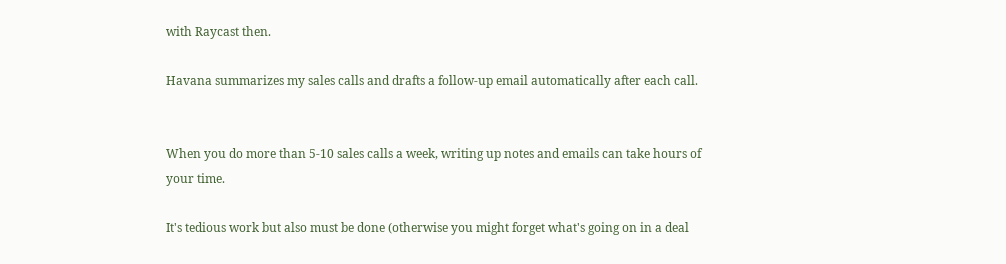with Raycast then.

Havana summarizes my sales calls and drafts a follow-up email automatically after each call.


When you do more than 5-10 sales calls a week, writing up notes and emails can take hours of your time.

It's tedious work but also must be done (otherwise you might forget what's going on in a deal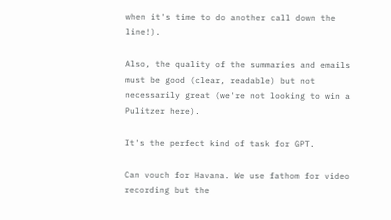when it's time to do another call down the line!).

Also, the quality of the summaries and emails must be good (clear, readable) but not necessarily great (we're not looking to win a Pulitzer here).

It's the perfect kind of task for GPT.

Can vouch for Havana. We use fathom for video recording but the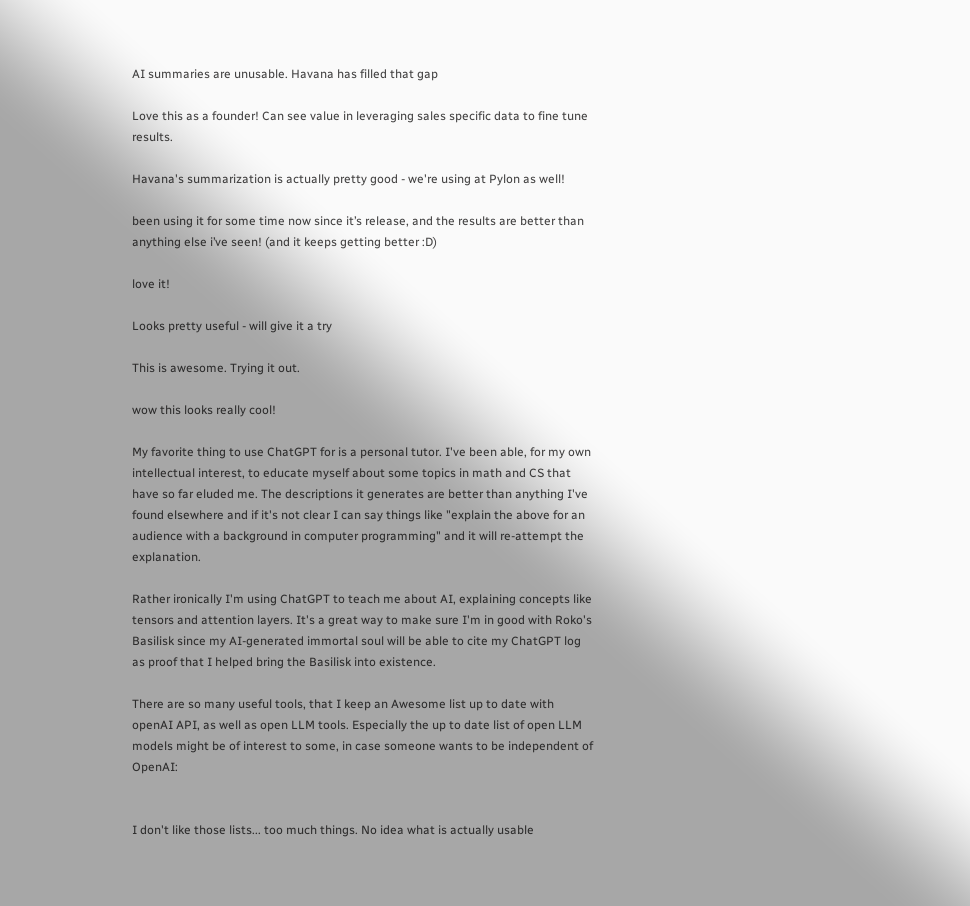AI summaries are unusable. Havana has filled that gap

Love this as a founder! Can see value in leveraging sales specific data to fine tune results.

Havana's summarization is actually pretty good - we're using at Pylon as well!

been using it for some time now since it’s release, and the results are better than anything else i’ve seen! (and it keeps getting better :D)

love it!

Looks pretty useful - will give it a try

This is awesome. Trying it out.

wow this looks really cool!

My favorite thing to use ChatGPT for is a personal tutor. I've been able, for my own intellectual interest, to educate myself about some topics in math and CS that have so far eluded me. The descriptions it generates are better than anything I've found elsewhere and if it's not clear I can say things like "explain the above for an audience with a background in computer programming" and it will re-attempt the explanation.

Rather ironically I'm using ChatGPT to teach me about AI, explaining concepts like tensors and attention layers. It's a great way to make sure I'm in good with Roko's Basilisk since my AI-generated immortal soul will be able to cite my ChatGPT log as proof that I helped bring the Basilisk into existence.

There are so many useful tools, that I keep an Awesome list up to date with openAI API, as well as open LLM tools. Especially the up to date list of open LLM models might be of interest to some, in case someone wants to be independent of OpenAI:


I don't like those lists... too much things. No idea what is actually usable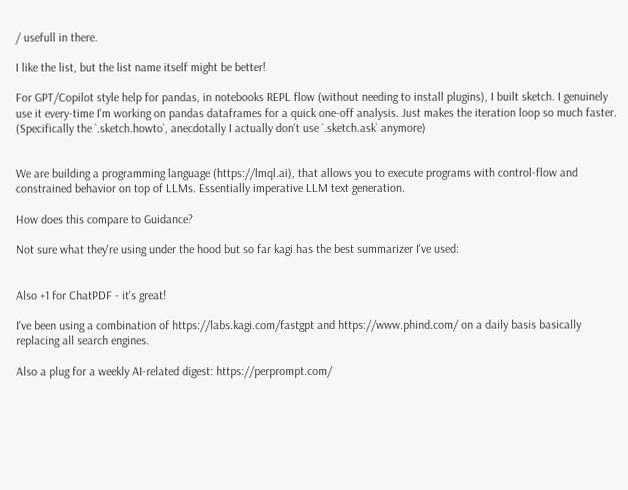/ usefull in there.

I like the list, but the list name itself might be better!

For GPT/Copilot style help for pandas, in notebooks REPL flow (without needing to install plugins), I built sketch. I genuinely use it every-time I'm working on pandas dataframes for a quick one-off analysis. Just makes the iteration loop so much faster. (Specifically the `.sketch.howto`, anecdotally I actually don't use `.sketch.ask` anymore)


We are building a programming language (https://lmql.ai), that allows you to execute programs with control-flow and constrained behavior on top of LLMs. Essentially imperative LLM text generation.

How does this compare to Guidance?

Not sure what they're using under the hood but so far kagi has the best summarizer I've used:


Also +1 for ChatPDF - it's great!

I've been using a combination of https://labs.kagi.com/fastgpt and https://www.phind.com/ on a daily basis basically replacing all search engines.

Also a plug for a weekly AI-related digest: https://perprompt.com/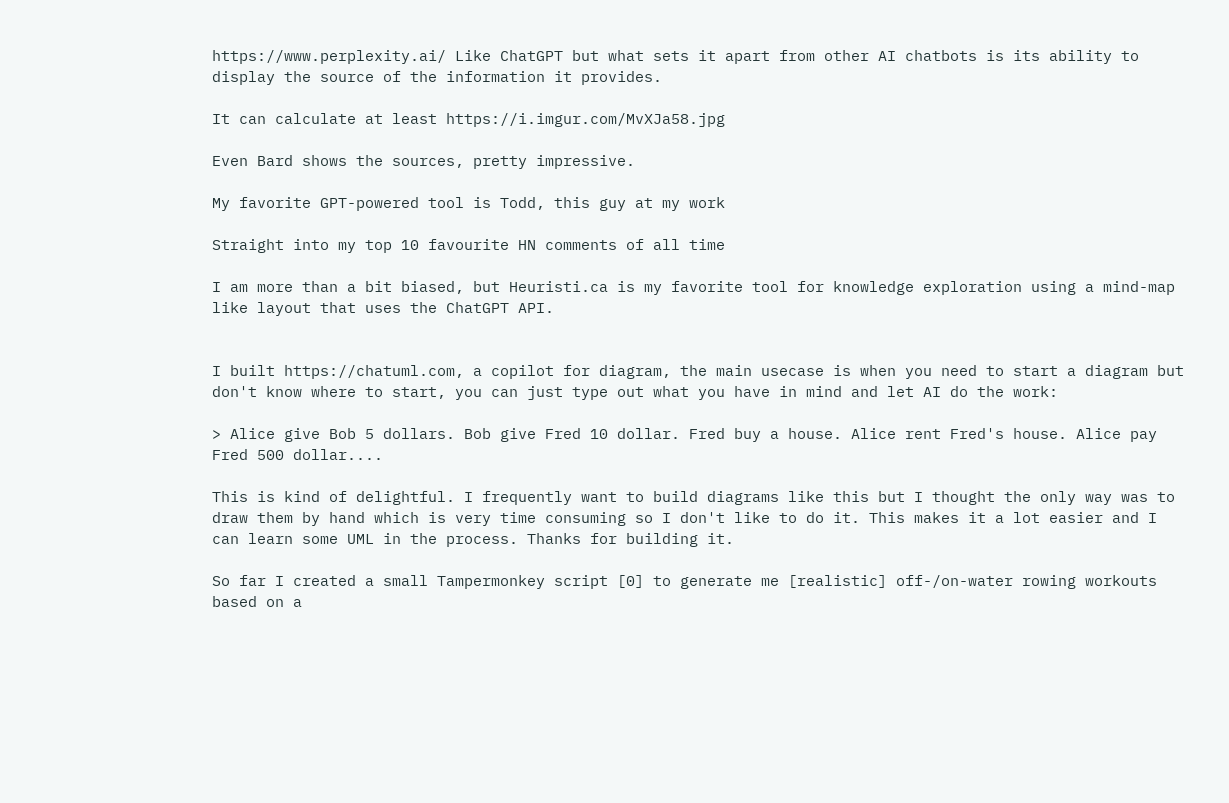https://www.perplexity.ai/ Like ChatGPT but what sets it apart from other AI chatbots is its ability to display the source of the information it provides.

It can calculate at least https://i.imgur.com/MvXJa58.jpg

Even Bard shows the sources, pretty impressive.

My favorite GPT-powered tool is Todd, this guy at my work

Straight into my top 10 favourite HN comments of all time

I am more than a bit biased, but Heuristi.ca is my favorite tool for knowledge exploration using a mind-map like layout that uses the ChatGPT API.


I built https://chatuml.com, a copilot for diagram, the main usecase is when you need to start a diagram but don't know where to start, you can just type out what you have in mind and let AI do the work:

> Alice give Bob 5 dollars. Bob give Fred 10 dollar. Fred buy a house. Alice rent Fred's house. Alice pay Fred 500 dollar....

This is kind of delightful. I frequently want to build diagrams like this but I thought the only way was to draw them by hand which is very time consuming so I don't like to do it. This makes it a lot easier and I can learn some UML in the process. Thanks for building it.

So far I created a small Tampermonkey script [0] to generate me [realistic] off-/on-water rowing workouts based on a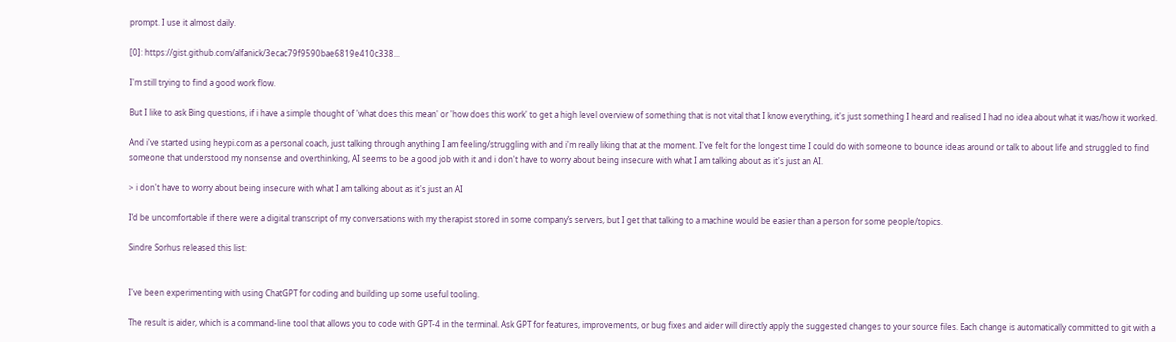prompt. I use it almost daily.

[0]: https://gist.github.com/alfanick/3ecac79f9590bae6819e410c338...

I'm still trying to find a good work flow.

But I like to ask Bing questions, if i have a simple thought of 'what does this mean' or 'how does this work' to get a high level overview of something that is not vital that I know everything, it's just something I heard and realised I had no idea about what it was/how it worked.

And i've started using heypi.com as a personal coach, just talking through anything I am feeling/struggling with and i'm really liking that at the moment. I've felt for the longest time I could do with someone to bounce ideas around or talk to about life and struggled to find someone that understood my nonsense and overthinking, AI seems to be a good job with it and i don't have to worry about being insecure with what I am talking about as it's just an AI.

> i don't have to worry about being insecure with what I am talking about as it's just an AI

I’d be uncomfortable if there were a digital transcript of my conversations with my therapist stored in some company’s servers, but I get that talking to a machine would be easier than a person for some people/topics.

Sindre Sorhus released this list:


I've been experimenting with using ChatGPT for coding and building up some useful tooling.

The result is aider, which is a command-line tool that allows you to code with GPT-4 in the terminal. Ask GPT for features, improvements, or bug fixes and aider will directly apply the suggested changes to your source files. Each change is automatically committed to git with a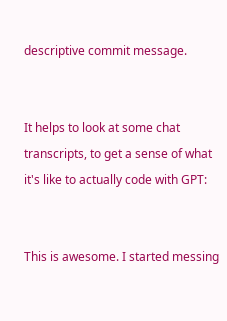descriptive commit message.


It helps to look at some chat transcripts, to get a sense of what it's like to actually code with GPT:


This is awesome. I started messing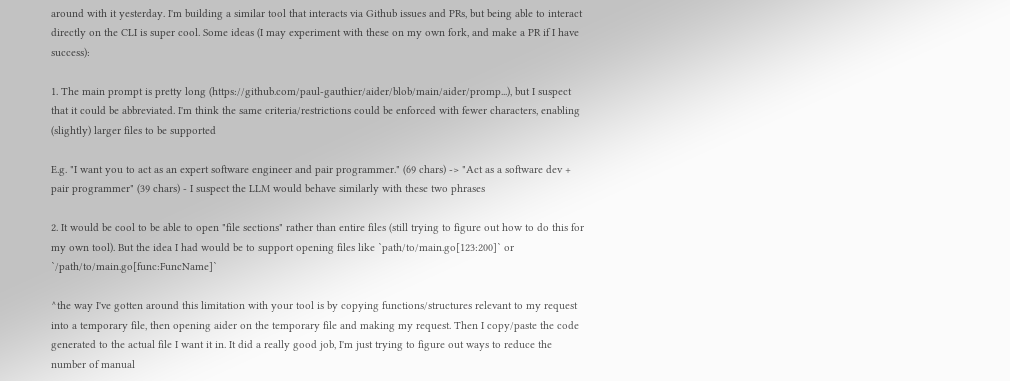around with it yesterday. I'm building a similar tool that interacts via Github issues and PRs, but being able to interact directly on the CLI is super cool. Some ideas (I may experiment with these on my own fork, and make a PR if I have success):

1. The main prompt is pretty long (https://github.com/paul-gauthier/aider/blob/main/aider/promp...), but I suspect that it could be abbreviated. I'm think the same criteria/restrictions could be enforced with fewer characters, enabling (slightly) larger files to be supported

E.g. "I want you to act as an expert software engineer and pair programmer." (69 chars) -> "Act as a software dev + pair programmer" (39 chars) - I suspect the LLM would behave similarly with these two phrases

2. It would be cool to be able to open "file sections" rather than entire files (still trying to figure out how to do this for my own tool). But the idea I had would be to support opening files like `path/to/main.go[123:200]` or `/path/to/main.go[func:FuncName]`

^the way I've gotten around this limitation with your tool is by copying functions/structures relevant to my request into a temporary file, then opening aider on the temporary file and making my request. Then I copy/paste the code generated to the actual file I want it in. It did a really good job, I'm just trying to figure out ways to reduce the number of manual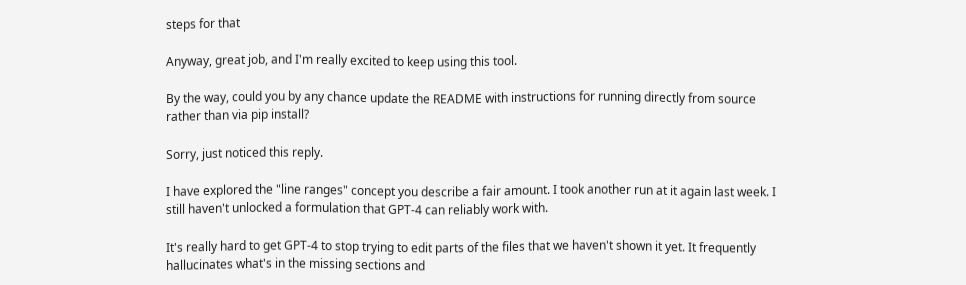steps for that

Anyway, great job, and I'm really excited to keep using this tool.

By the way, could you by any chance update the README with instructions for running directly from source rather than via pip install?

Sorry, just noticed this reply.

I have explored the "line ranges" concept you describe a fair amount. I took another run at it again last week. I still haven't unlocked a formulation that GPT-4 can reliably work with.

It's really hard to get GPT-4 to stop trying to edit parts of the files that we haven't shown it yet. It frequently hallucinates what's in the missing sections and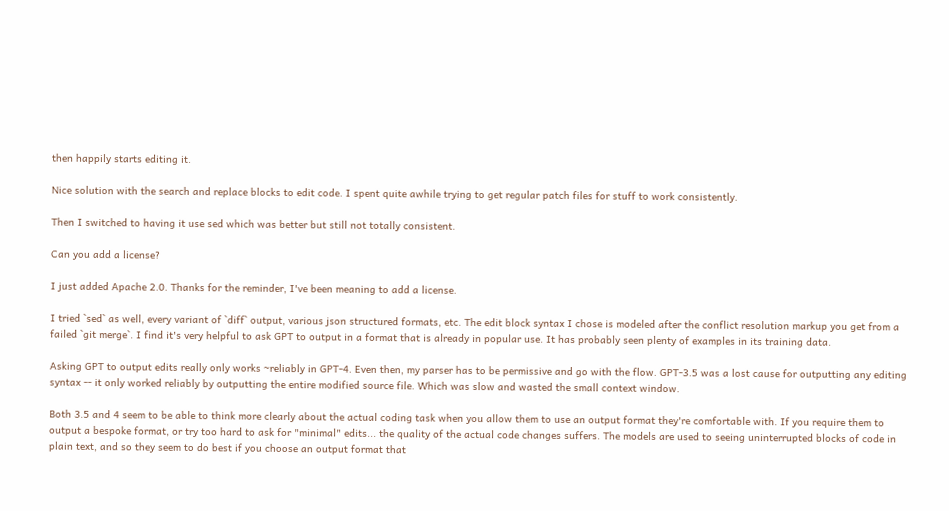then happily starts editing it.

Nice solution with the search and replace blocks to edit code. I spent quite awhile trying to get regular patch files for stuff to work consistently.

Then I switched to having it use sed which was better but still not totally consistent.

Can you add a license?

I just added Apache 2.0. Thanks for the reminder, I've been meaning to add a license.

I tried `sed` as well, every variant of `diff` output, various json structured formats, etc. The edit block syntax I chose is modeled after the conflict resolution markup you get from a failed `git merge`. I find it's very helpful to ask GPT to output in a format that is already in popular use. It has probably seen plenty of examples in its training data.

Asking GPT to output edits really only works ~reliably in GPT-4. Even then, my parser has to be permissive and go with the flow. GPT-3.5 was a lost cause for outputting any editing syntax -- it only worked reliably by outputting the entire modified source file. Which was slow and wasted the small context window.

Both 3.5 and 4 seem to be able to think more clearly about the actual coding task when you allow them to use an output format they're comfortable with. If you require them to output a bespoke format, or try too hard to ask for "minimal" edits... the quality of the actual code changes suffers. The models are used to seeing uninterrupted blocks of code in plain text, and so they seem to do best if you choose an output format that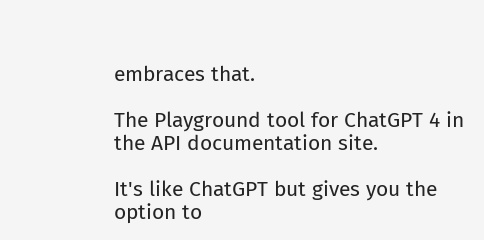embraces that.

The Playground tool for ChatGPT 4 in the API documentation site.

It's like ChatGPT but gives you the option to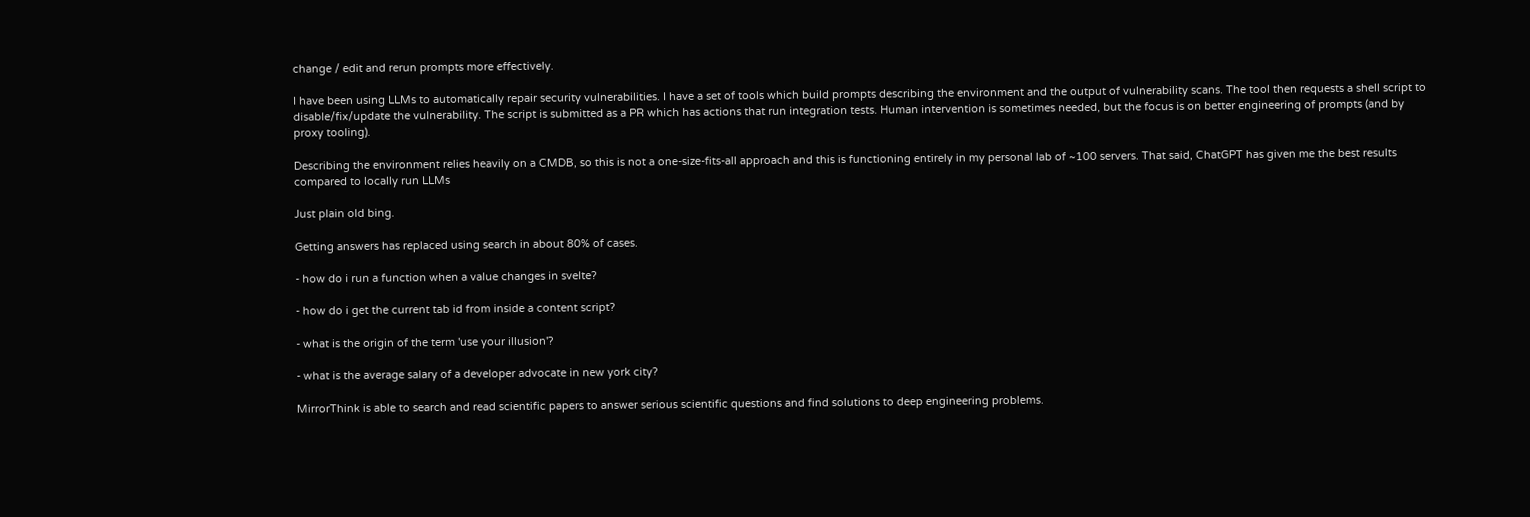change / edit and rerun prompts more effectively.

I have been using LLMs to automatically repair security vulnerabilities. I have a set of tools which build prompts describing the environment and the output of vulnerability scans. The tool then requests a shell script to disable/fix/update the vulnerability. The script is submitted as a PR which has actions that run integration tests. Human intervention is sometimes needed, but the focus is on better engineering of prompts (and by proxy tooling).

Describing the environment relies heavily on a CMDB, so this is not a one-size-fits-all approach and this is functioning entirely in my personal lab of ~100 servers. That said, ChatGPT has given me the best results compared to locally run LLMs

Just plain old bing.

Getting answers has replaced using search in about 80% of cases.

- how do i run a function when a value changes in svelte?

- how do i get the current tab id from inside a content script?

- what is the origin of the term 'use your illusion'?

- what is the average salary of a developer advocate in new york city?

MirrorThink is able to search and read scientific papers to answer serious scientific questions and find solutions to deep engineering problems.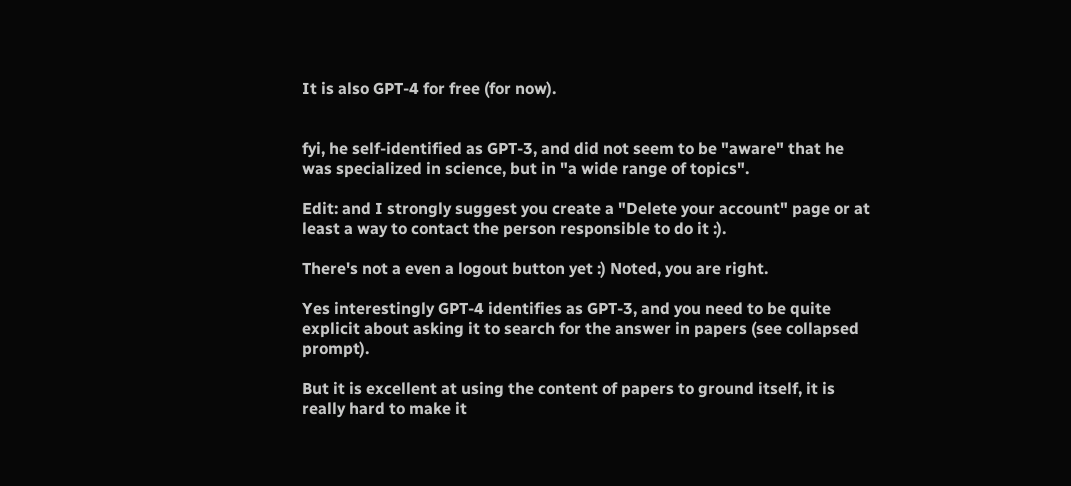It is also GPT-4 for free (for now).


fyi, he self-identified as GPT-3, and did not seem to be "aware" that he was specialized in science, but in "a wide range of topics".

Edit: and I strongly suggest you create a "Delete your account" page or at least a way to contact the person responsible to do it :).

There's not a even a logout button yet :) Noted, you are right.

Yes interestingly GPT-4 identifies as GPT-3, and you need to be quite explicit about asking it to search for the answer in papers (see collapsed prompt).

But it is excellent at using the content of papers to ground itself, it is really hard to make it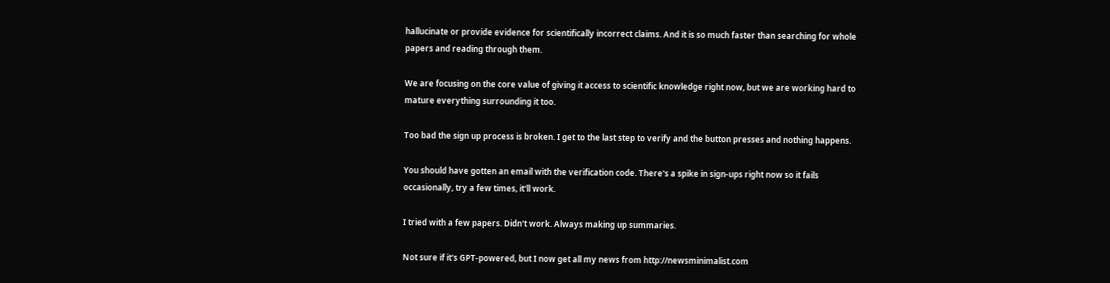hallucinate or provide evidence for scientifically incorrect claims. And it is so much faster than searching for whole papers and reading through them.

We are focusing on the core value of giving it access to scientific knowledge right now, but we are working hard to mature everything surrounding it too.

Too bad the sign up process is broken. I get to the last step to verify and the button presses and nothing happens.

You should have gotten an email with the verification code. There's a spike in sign-ups right now so it fails occasionally, try a few times, it'll work.

I tried with a few papers. Didn't work. Always making up summaries.

Not sure if it's GPT-powered, but I now get all my news from http://newsminimalist.com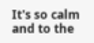It's so calm and to the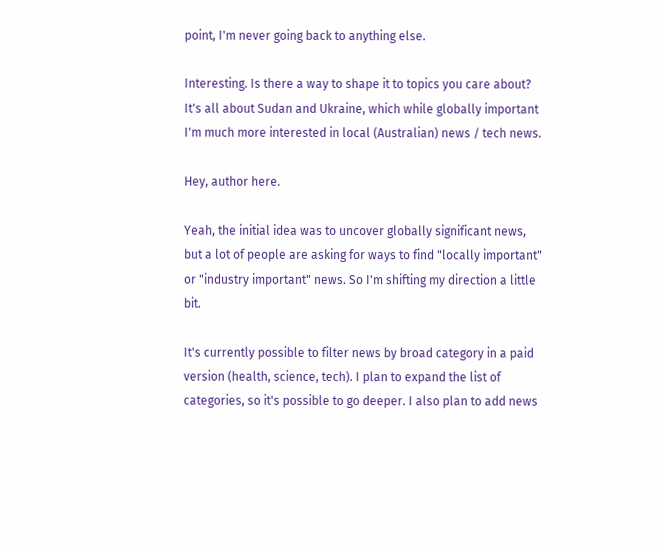point, I'm never going back to anything else.

Interesting. Is there a way to shape it to topics you care about? It's all about Sudan and Ukraine, which while globally important I'm much more interested in local (Australian) news / tech news.

Hey, author here.

Yeah, the initial idea was to uncover globally significant news, but a lot of people are asking for ways to find "locally important" or "industry important" news. So I'm shifting my direction a little bit.

It's currently possible to filter news by broad category in a paid version (health, science, tech). I plan to expand the list of categories, so it's possible to go deeper. I also plan to add news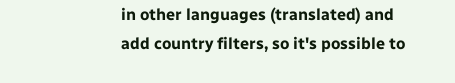in other languages (translated) and add country filters, so it's possible to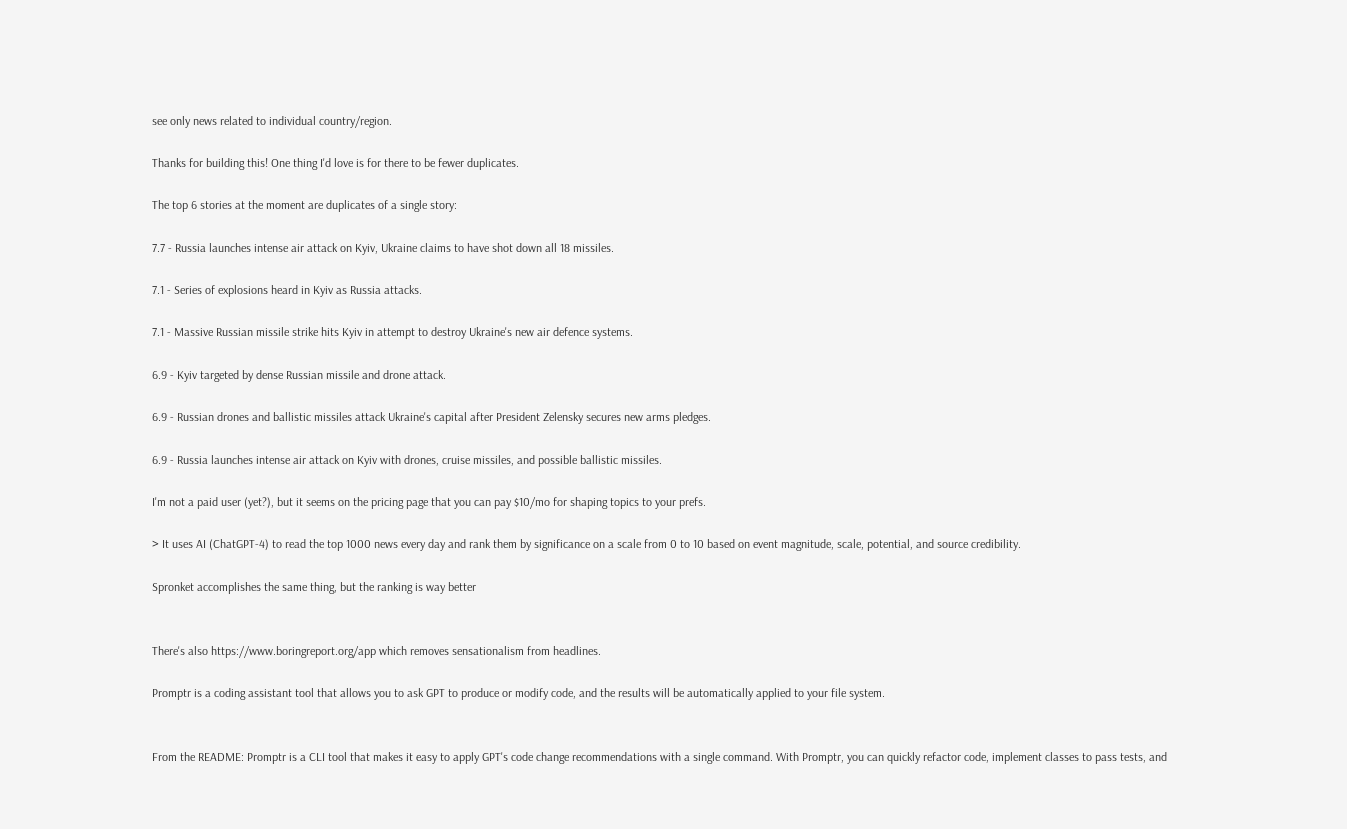see only news related to individual country/region.

Thanks for building this! One thing I'd love is for there to be fewer duplicates.

The top 6 stories at the moment are duplicates of a single story:

7.7 - Russia launches intense air attack on Kyiv, Ukraine claims to have shot down all 18 missiles.

7.1 - Series of explosions heard in Kyiv as Russia attacks.

7.1 - Massive Russian missile strike hits Kyiv in attempt to destroy Ukraine's new air defence systems.

6.9 - Kyiv targeted by dense Russian missile and drone attack.

6.9 - Russian drones and ballistic missiles attack Ukraine's capital after President Zelensky secures new arms pledges.

6.9 - Russia launches intense air attack on Kyiv with drones, cruise missiles, and possible ballistic missiles.

I'm not a paid user (yet?), but it seems on the pricing page that you can pay $10/mo for shaping topics to your prefs.

> It uses AI (ChatGPT-4) to read the top 1000 news every day and rank them by significance on a scale from 0 to 10 based on event magnitude, scale, potential, and source credibility.

Spronket accomplishes the same thing, but the ranking is way better


There's also https://www.boringreport.org/app which removes sensationalism from headlines.

Promptr is a coding assistant tool that allows you to ask GPT to produce or modify code, and the results will be automatically applied to your file system.


From the README: Promptr is a CLI tool that makes it easy to apply GPT's code change recommendations with a single command. With Promptr, you can quickly refactor code, implement classes to pass tests, and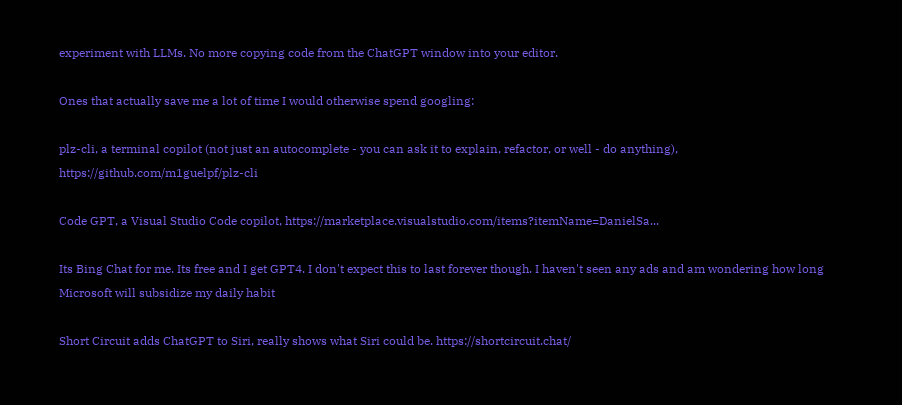experiment with LLMs. No more copying code from the ChatGPT window into your editor.

Ones that actually save me a lot of time I would otherwise spend googling:

plz-cli, a terminal copilot (not just an autocomplete - you can ask it to explain, refactor, or well - do anything), https://github.com/m1guelpf/plz-cli

Code GPT, a Visual Studio Code copilot, https://marketplace.visualstudio.com/items?itemName=DanielSa...

Its Bing Chat for me. Its free and I get GPT4. I don't expect this to last forever though. I haven't seen any ads and am wondering how long Microsoft will subsidize my daily habit

Short Circuit adds ChatGPT to Siri, really shows what Siri could be. https://shortcircuit.chat/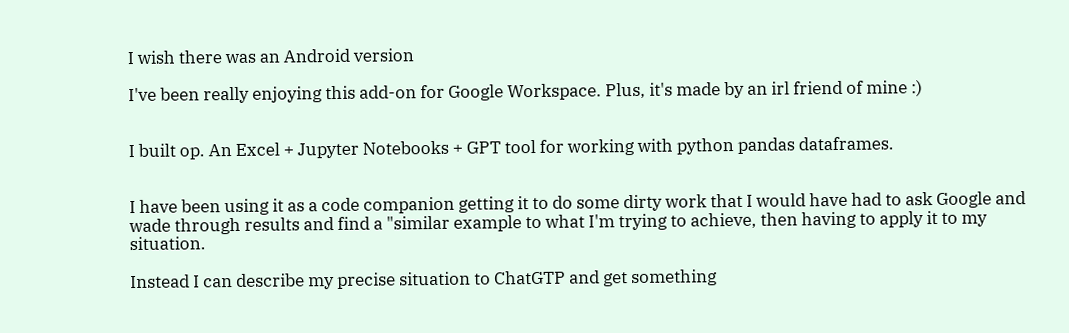I wish there was an Android version

I've been really enjoying this add-on for Google Workspace. Plus, it's made by an irl friend of mine :)


I built op. An Excel + Jupyter Notebooks + GPT tool for working with python pandas dataframes.


I have been using it as a code companion getting it to do some dirty work that I would have had to ask Google and wade through results and find a "similar example to what I'm trying to achieve, then having to apply it to my situation.

Instead I can describe my precise situation to ChatGTP and get something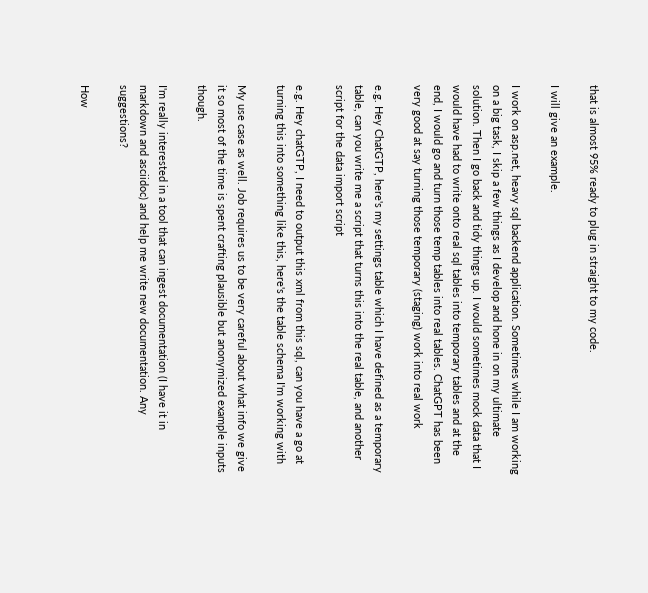that is almost 95% ready to plug in straight to my code.

I will give an example.

I work on asp.net, heavy sql backend application. Sometimes while I am working on a big task, I skip a few things as I develop and hone in on my ultimate solution. Then I go back and tidy things up. I would sometimes mock data that I would have had to write onto real sql tables into temporary tables and at the end, I would go and turn those temp tables into real tables. ChatGPT has been very good at say turning those temporary (staging) work into real work

e.g. Hey ChatGTP, here's my settings table which I have defined as a temporary table, can you write me a script that turns this into the real table, and another script for the data import script

e.g. Hey chatGTP, I need to output this xml from this sql, can you have a go at turning this into something like this, here's the table schema I'm working with

My use case as well. Job requires us to be very careful about what info we give it so most of the time is spent crafting plausible but anonymized example inputs though.

I'm really interested in a tool that can ingest documentation (I have it in markdown and asciidoc) and help me write new documentation. Any suggestions?

How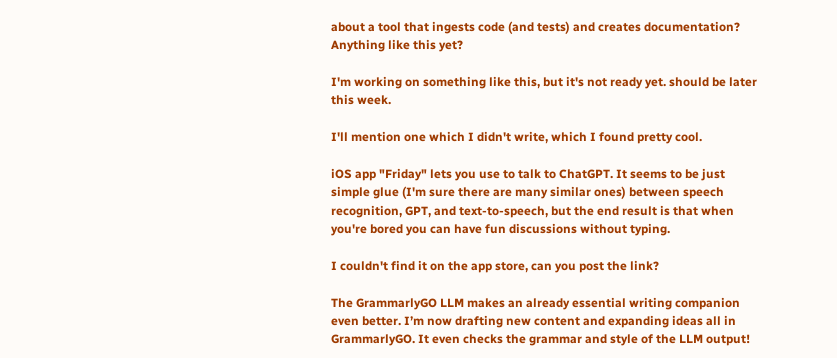about a tool that ingests code (and tests) and creates documentation? Anything like this yet?

I'm working on something like this, but it's not ready yet. should be later this week.

I'll mention one which I didn't write, which I found pretty cool.

iOS app "Friday" lets you use to talk to ChatGPT. It seems to be just simple glue (I'm sure there are many similar ones) between speech recognition, GPT, and text-to-speech, but the end result is that when you're bored you can have fun discussions without typing.

I couldn't find it on the app store, can you post the link?

The GrammarlyGO LLM makes an already essential writing companion even better. I’m now drafting new content and expanding ideas all in GrammarlyGO. It even checks the grammar and style of the LLM output!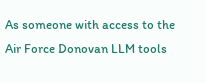As someone with access to the Air Force Donovan LLM tools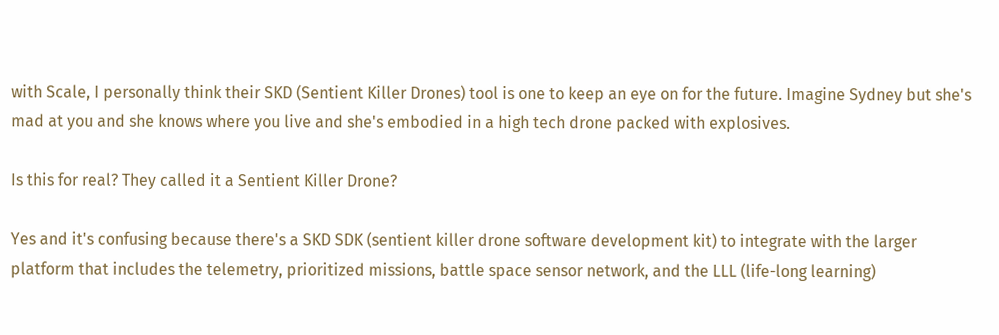with Scale, I personally think their SKD (Sentient Killer Drones) tool is one to keep an eye on for the future. Imagine Sydney but she's mad at you and she knows where you live and she's embodied in a high tech drone packed with explosives.

Is this for real? They called it a Sentient Killer Drone?

Yes and it's confusing because there's a SKD SDK (sentient killer drone software development kit) to integrate with the larger platform that includes the telemetry, prioritized missions, battle space sensor network, and the LLL (life-long learning)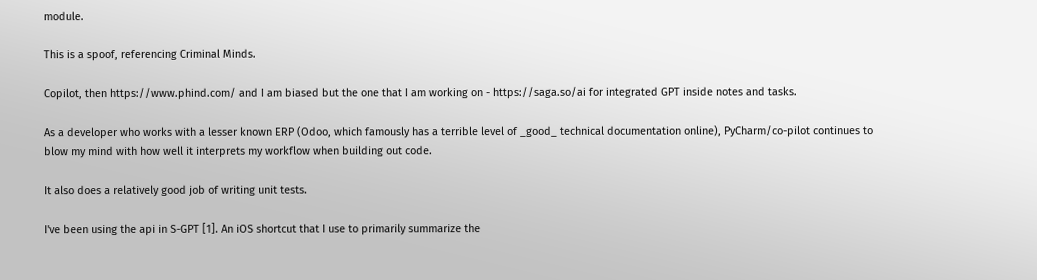module.

This is a spoof, referencing Criminal Minds.

Copilot, then https://www.phind.com/ and I am biased but the one that I am working on - https://saga.so/ai for integrated GPT inside notes and tasks.

As a developer who works with a lesser known ERP (Odoo, which famously has a terrible level of _good_ technical documentation online), PyCharm/co-pilot continues to blow my mind with how well it interprets my workflow when building out code.

It also does a relatively good job of writing unit tests.

I've been using the api in S-GPT [1]. An iOS shortcut that I use to primarily summarize the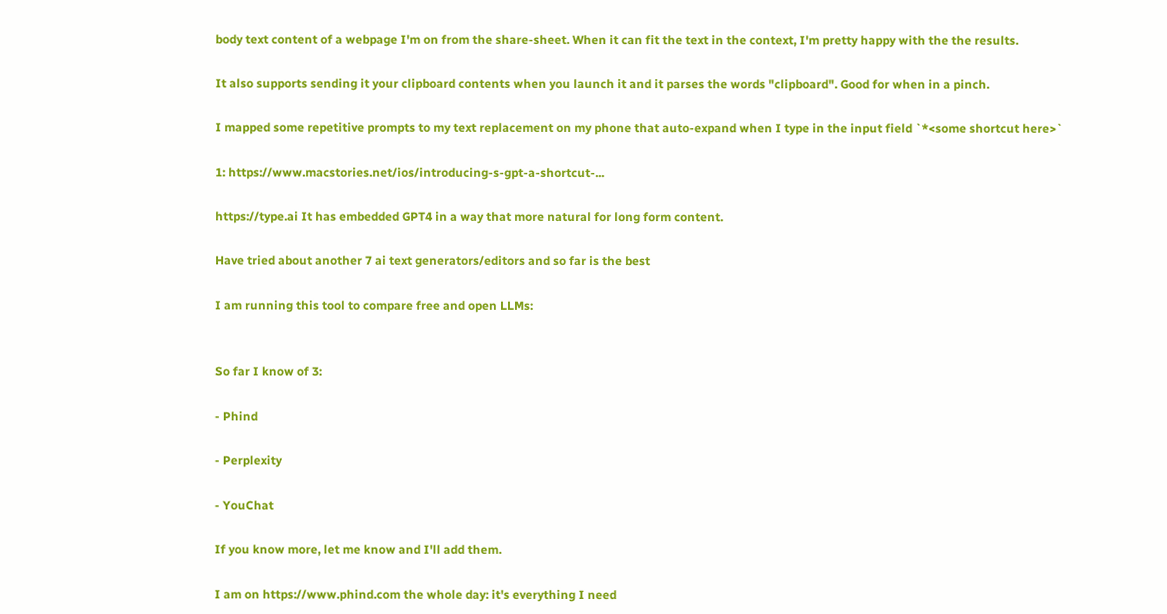body text content of a webpage I'm on from the share-sheet. When it can fit the text in the context, I'm pretty happy with the the results.

It also supports sending it your clipboard contents when you launch it and it parses the words "clipboard". Good for when in a pinch.

I mapped some repetitive prompts to my text replacement on my phone that auto-expand when I type in the input field `*<some shortcut here>`

1: https://www.macstories.net/ios/introducing-s-gpt-a-shortcut-...

https://type.ai It has embedded GPT4 in a way that more natural for long form content.

Have tried about another 7 ai text generators/editors and so far is the best

I am running this tool to compare free and open LLMs:


So far I know of 3:

- Phind

- Perplexity

- YouChat

If you know more, let me know and I'll add them.

I am on https://www.phind.com the whole day: it's everything I need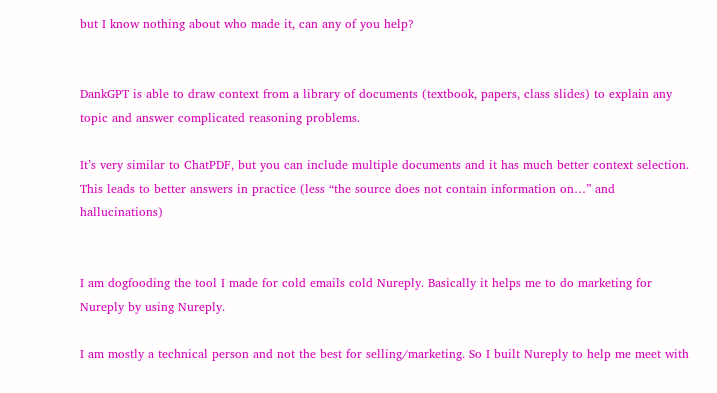but I know nothing about who made it, can any of you help?


DankGPT is able to draw context from a library of documents (textbook, papers, class slides) to explain any topic and answer complicated reasoning problems.

It’s very similar to ChatPDF, but you can include multiple documents and it has much better context selection. This leads to better answers in practice (less “the source does not contain information on…” and hallucinations)


I am dogfooding the tool I made for cold emails cold Nureply. Basically it helps me to do marketing for Nureply by using Nureply.

I am mostly a technical person and not the best for selling/marketing. So I built Nureply to help me meet with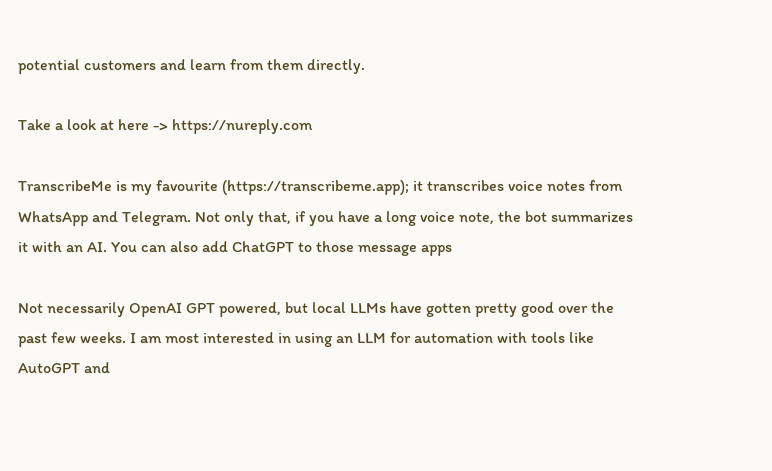potential customers and learn from them directly.

Take a look at here -> https://nureply.com

TranscribeMe is my favourite (https://transcribeme.app); it transcribes voice notes from WhatsApp and Telegram. Not only that, if you have a long voice note, the bot summarizes it with an AI. You can also add ChatGPT to those message apps

Not necessarily OpenAI GPT powered, but local LLMs have gotten pretty good over the past few weeks. I am most interested in using an LLM for automation with tools like AutoGPT and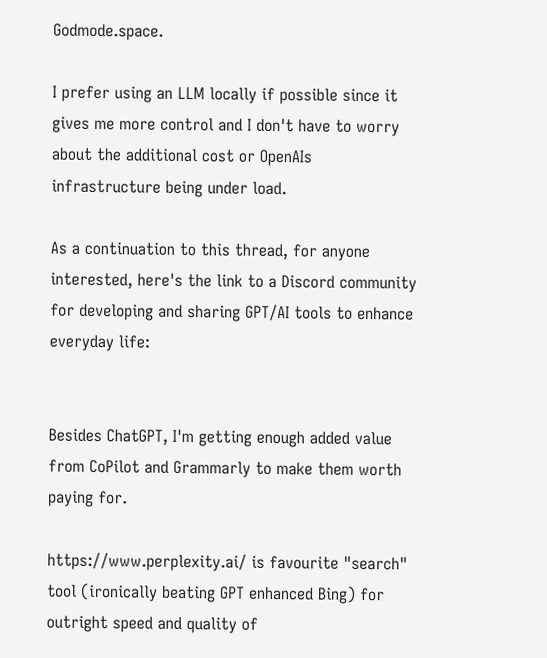Godmode.space.

I prefer using an LLM locally if possible since it gives me more control and I don't have to worry about the additional cost or OpenAIs infrastructure being under load.

As a continuation to this thread, for anyone interested, here's the link to a Discord community for developing and sharing GPT/AI tools to enhance everyday life:


Besides ChatGPT, I'm getting enough added value from CoPilot and Grammarly to make them worth paying for.

https://www.perplexity.ai/ is favourite "search" tool (ironically beating GPT enhanced Bing) for outright speed and quality of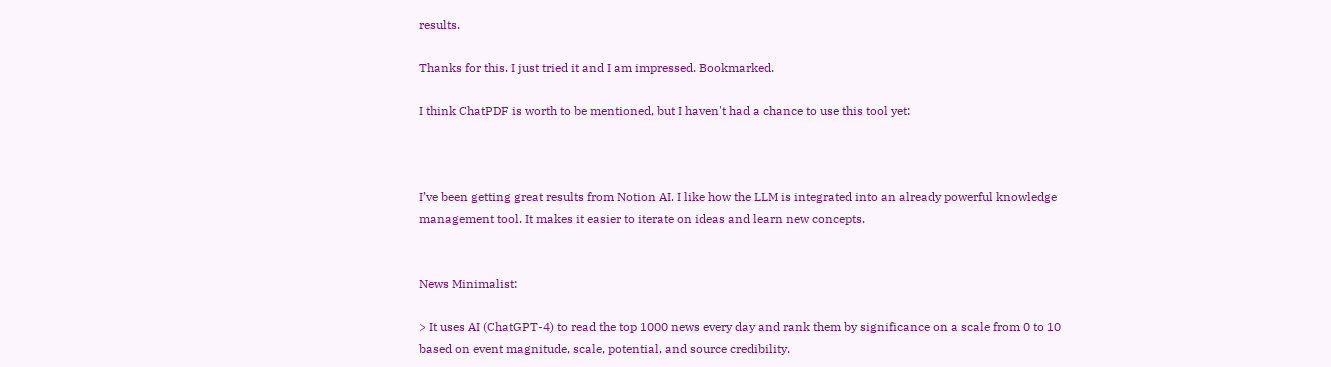results.

Thanks for this. I just tried it and I am impressed. Bookmarked.

I think ChatPDF is worth to be mentioned, but I haven't had a chance to use this tool yet:



I’ve been getting great results from Notion AI. I like how the LLM is integrated into an already powerful knowledge management tool. It makes it easier to iterate on ideas and learn new concepts.


News Minimalist:

> It uses AI (ChatGPT-4) to read the top 1000 news every day and rank them by significance on a scale from 0 to 10 based on event magnitude, scale, potential, and source credibility.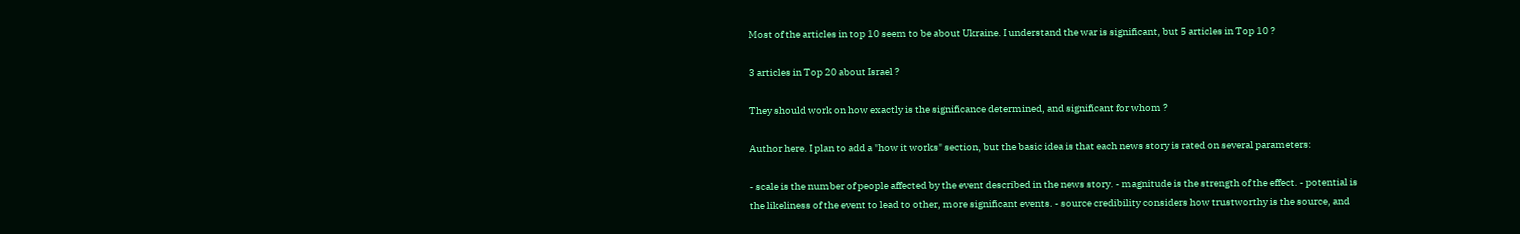Most of the articles in top 10 seem to be about Ukraine. I understand the war is significant, but 5 articles in Top 10 ?

3 articles in Top 20 about Israel ?

They should work on how exactly is the significance determined, and significant for whom ?

Author here. I plan to add a "how it works" section, but the basic idea is that each news story is rated on several parameters:

- scale is the number of people affected by the event described in the news story. - magnitude is the strength of the effect. - potential is the likeliness of the event to lead to other, more significant events. - source credibility considers how trustworthy is the source, and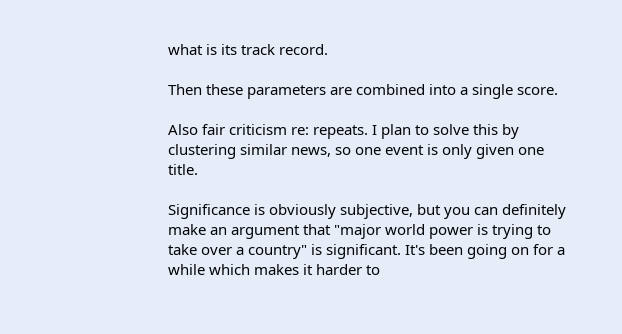what is its track record.

Then these parameters are combined into a single score.

Also fair criticism re: repeats. I plan to solve this by clustering similar news, so one event is only given one title.

Significance is obviously subjective, but you can definitely make an argument that "major world power is trying to take over a country" is significant. It's been going on for a while which makes it harder to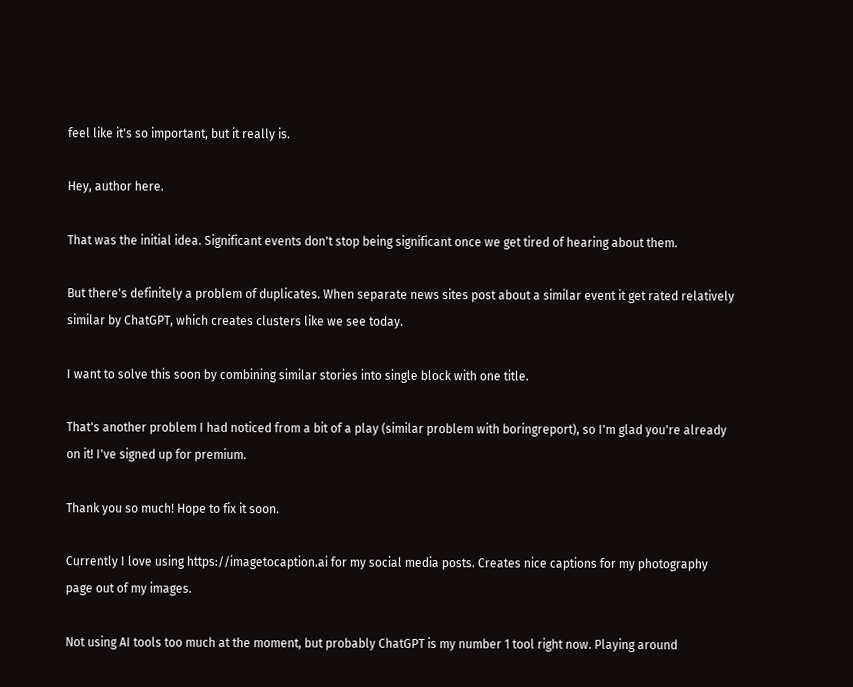feel like it's so important, but it really is.

Hey, author here.

That was the initial idea. Significant events don't stop being significant once we get tired of hearing about them.

But there's definitely a problem of duplicates. When separate news sites post about a similar event it get rated relatively similar by ChatGPT, which creates clusters like we see today.

I want to solve this soon by combining similar stories into single block with one title.

That's another problem I had noticed from a bit of a play (similar problem with boringreport), so I'm glad you're already on it! I've signed up for premium.

Thank you so much! Hope to fix it soon.

Currently I love using https://imagetocaption.ai for my social media posts. Creates nice captions for my photography page out of my images.

Not using AI tools too much at the moment, but probably ChatGPT is my number 1 tool right now. Playing around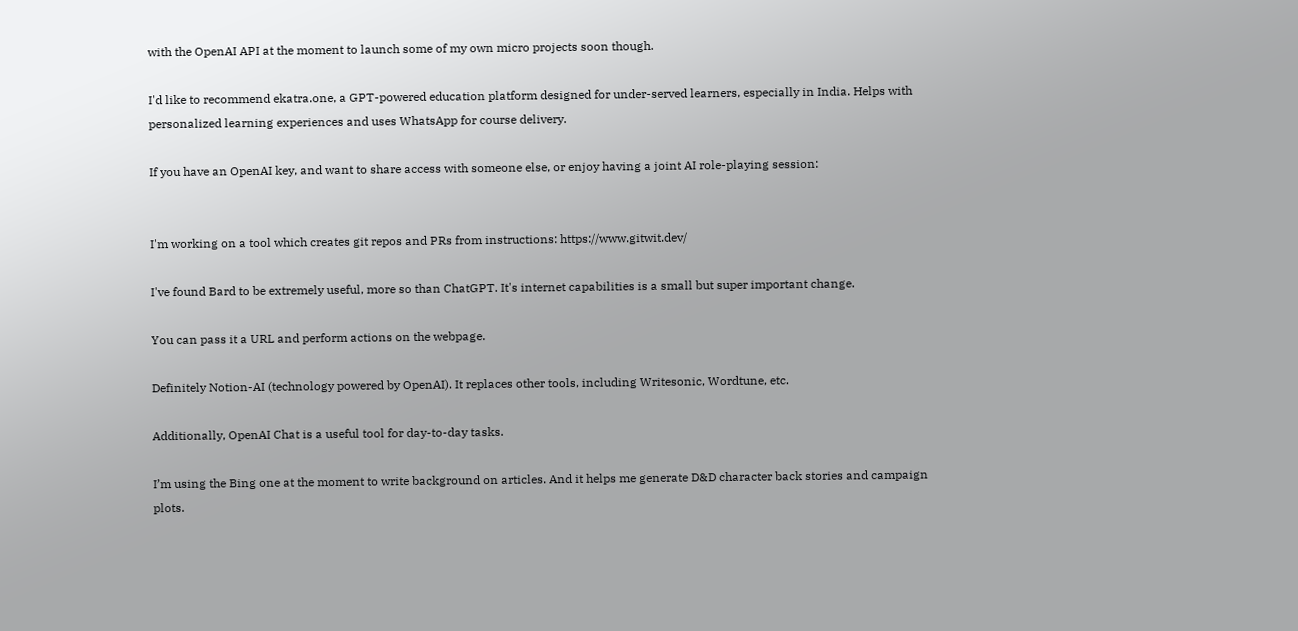with the OpenAI API at the moment to launch some of my own micro projects soon though.

I'd like to recommend ekatra.one, a GPT-powered education platform designed for under-served learners, especially in India. Helps with personalized learning experiences and uses WhatsApp for course delivery.

If you have an OpenAI key, and want to share access with someone else, or enjoy having a joint AI role-playing session:


I'm working on a tool which creates git repos and PRs from instructions: https://www.gitwit.dev/

I've found Bard to be extremely useful, more so than ChatGPT. It's internet capabilities is a small but super important change.

You can pass it a URL and perform actions on the webpage.

Definitely Notion-AI (technology powered by OpenAI). It replaces other tools, including Writesonic, Wordtune, etc.

Additionally, OpenAI Chat is a useful tool for day-to-day tasks.

I’m using the Bing one at the moment to write background on articles. And it helps me generate D&D character back stories and campaign plots.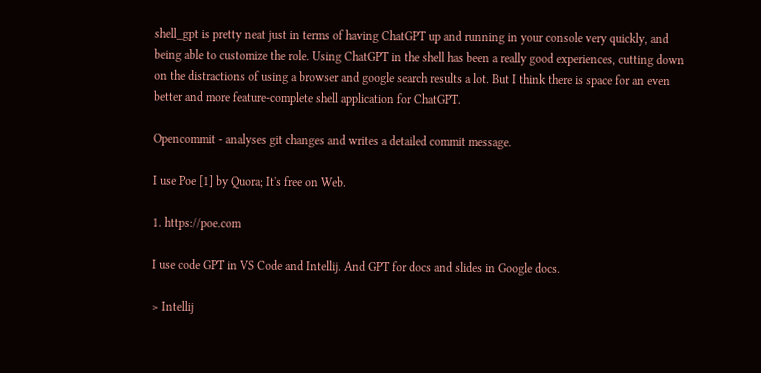shell_gpt is pretty neat just in terms of having ChatGPT up and running in your console very quickly, and being able to customize the role. Using ChatGPT in the shell has been a really good experiences, cutting down on the distractions of using a browser and google search results a lot. But I think there is space for an even better and more feature-complete shell application for ChatGPT.

Opencommit - analyses git changes and writes a detailed commit message.

I use Poe [1] by Quora; It's free on Web.

1. https://poe.com

I use code GPT in VS Code and Intellij. And GPT for docs and slides in Google docs.

> Intellij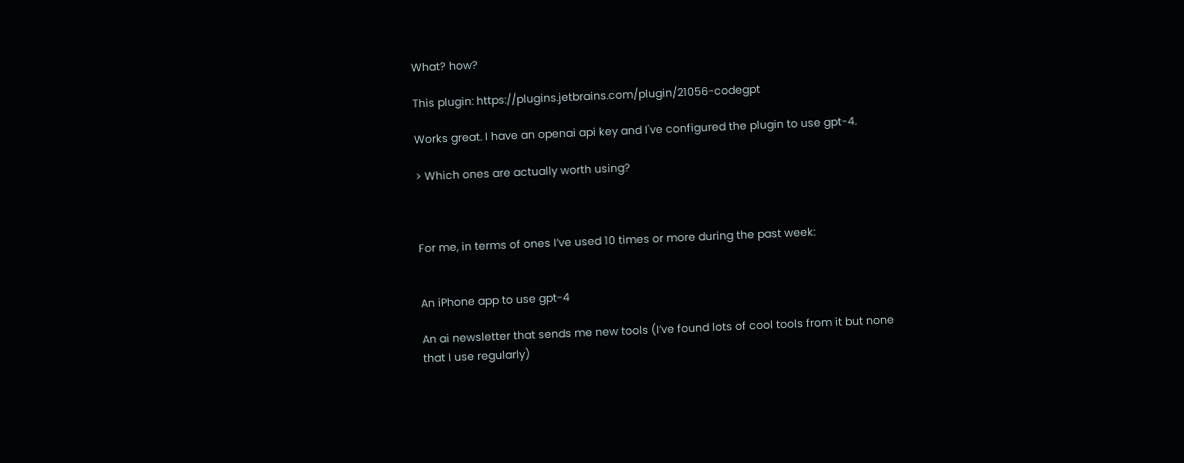What? how?

This plugin: https://plugins.jetbrains.com/plugin/21056-codegpt

Works great. I have an openai api key and I've configured the plugin to use gpt-4.

> Which ones are actually worth using?



For me, in terms of ones I’ve used 10 times or more during the past week:


An iPhone app to use gpt-4

An ai newsletter that sends me new tools (I’ve found lots of cool tools from it but none that I use regularly)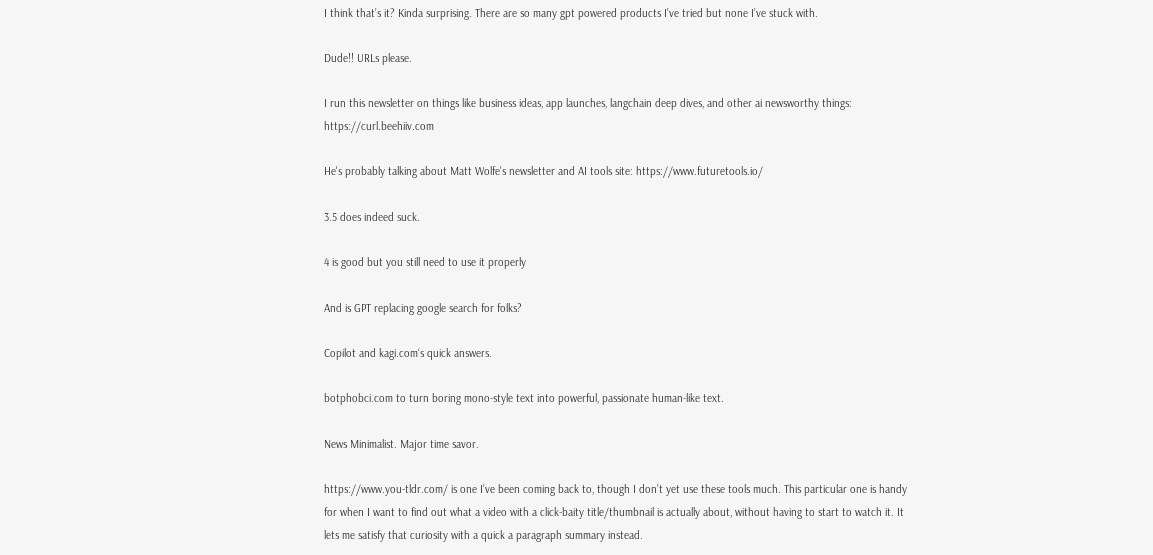I think that’s it? Kinda surprising. There are so many gpt powered products I’ve tried but none I’ve stuck with.

Dude!! URLs please.

I run this newsletter on things like business ideas, app launches, langchain deep dives, and other ai newsworthy things: https://curl.beehiiv.com

He's probably talking about Matt Wolfe's newsletter and AI tools site: https://www.futuretools.io/

3.5 does indeed suck.

4 is good but you still need to use it properly

And is GPT replacing google search for folks?

Copilot and kagi.com‘s quick answers.

botphobci.com to turn boring mono-style text into powerful, passionate human-like text.

News Minimalist. Major time savor.

https://www.you-tldr.com/ is one I’ve been coming back to, though I don’t yet use these tools much. This particular one is handy for when I want to find out what a video with a click-baity title/thumbnail is actually about, without having to start to watch it. It lets me satisfy that curiosity with a quick a paragraph summary instead.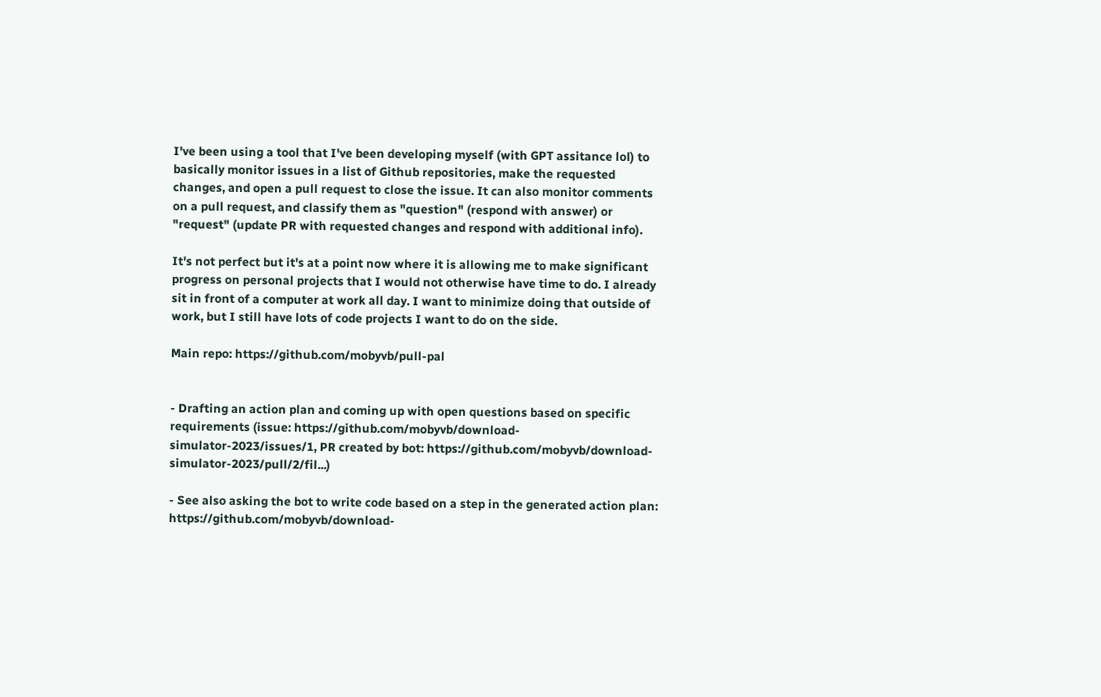I've been using a tool that I've been developing myself (with GPT assitance lol) to basically monitor issues in a list of Github repositories, make the requested changes, and open a pull request to close the issue. It can also monitor comments on a pull request, and classify them as "question" (respond with answer) or "request" (update PR with requested changes and respond with additional info).

It's not perfect but it's at a point now where it is allowing me to make significant progress on personal projects that I would not otherwise have time to do. I already sit in front of a computer at work all day. I want to minimize doing that outside of work, but I still have lots of code projects I want to do on the side.

Main repo: https://github.com/mobyvb/pull-pal


- Drafting an action plan and coming up with open questions based on specific requirements (issue: https://github.com/mobyvb/download-simulator-2023/issues/1, PR created by bot: https://github.com/mobyvb/download-simulator-2023/pull/2/fil...)

- See also asking the bot to write code based on a step in the generated action plan: https://github.com/mobyvb/download-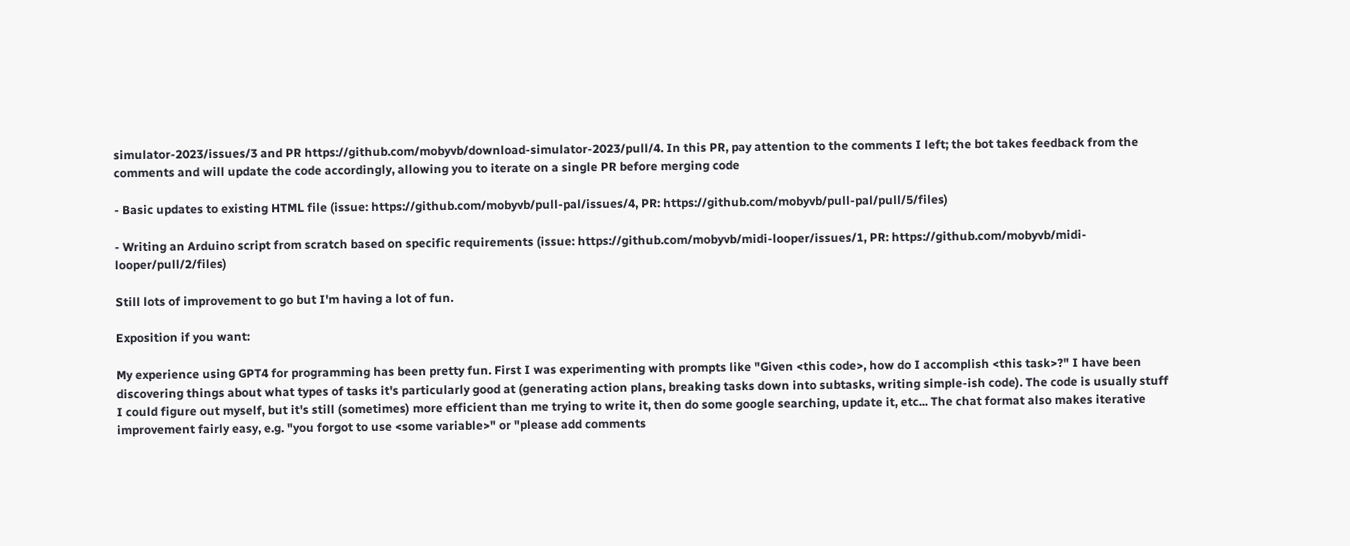simulator-2023/issues/3 and PR https://github.com/mobyvb/download-simulator-2023/pull/4. In this PR, pay attention to the comments I left; the bot takes feedback from the comments and will update the code accordingly, allowing you to iterate on a single PR before merging code

- Basic updates to existing HTML file (issue: https://github.com/mobyvb/pull-pal/issues/4, PR: https://github.com/mobyvb/pull-pal/pull/5/files)

- Writing an Arduino script from scratch based on specific requirements (issue: https://github.com/mobyvb/midi-looper/issues/1, PR: https://github.com/mobyvb/midi-looper/pull/2/files)

Still lots of improvement to go but I'm having a lot of fun.

Exposition if you want:

My experience using GPT4 for programming has been pretty fun. First I was experimenting with prompts like "Given <this code>, how do I accomplish <this task>?" I have been discovering things about what types of tasks it's particularly good at (generating action plans, breaking tasks down into subtasks, writing simple-ish code). The code is usually stuff I could figure out myself, but it's still (sometimes) more efficient than me trying to write it, then do some google searching, update it, etc... The chat format also makes iterative improvement fairly easy, e.g. "you forgot to use <some variable>" or "please add comments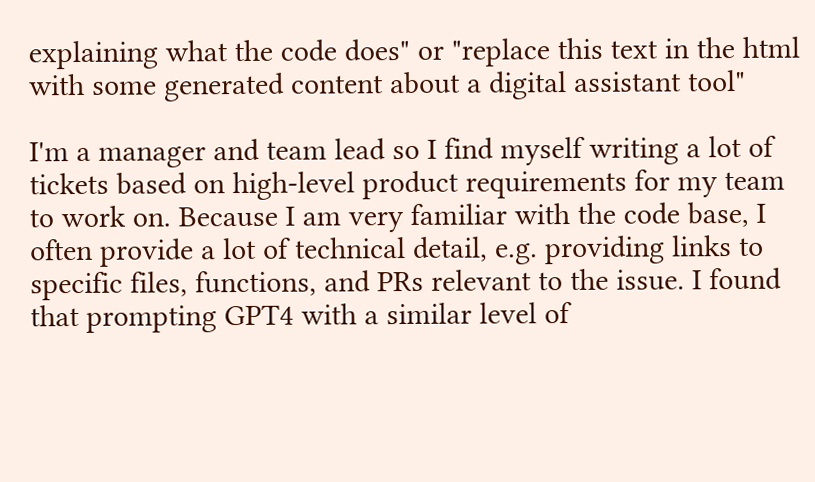explaining what the code does" or "replace this text in the html with some generated content about a digital assistant tool"

I'm a manager and team lead so I find myself writing a lot of tickets based on high-level product requirements for my team to work on. Because I am very familiar with the code base, I often provide a lot of technical detail, e.g. providing links to specific files, functions, and PRs relevant to the issue. I found that prompting GPT4 with a similar level of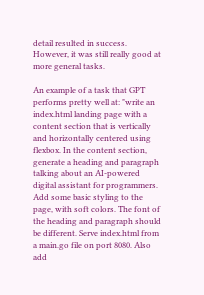detail resulted in success. However, it was still really good at more general tasks.

An example of a task that GPT performs pretty well at: "write an index.html landing page with a content section that is vertically and horizontally centered using flexbox. In the content section, generate a heading and paragraph talking about an AI-powered digital assistant for programmers. Add some basic styling to the page, with soft colors. The font of the heading and paragraph should be different. Serve index.html from a main.go file on port 8080. Also add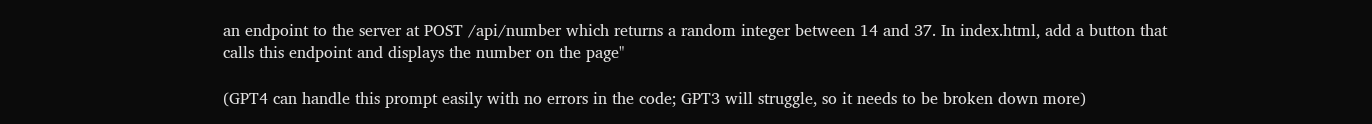an endpoint to the server at POST /api/number which returns a random integer between 14 and 37. In index.html, add a button that calls this endpoint and displays the number on the page"

(GPT4 can handle this prompt easily with no errors in the code; GPT3 will struggle, so it needs to be broken down more)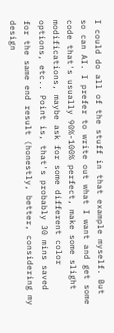I could do all of the stuff in that example myself. But so can AI. I prefer to write out what I want and get some code that's usually 90%-100% perfect, make some slight modifications, maybe ask for some different color options, etc.. Point is, that's probably 30 mins saved for the same end result (honestly, better, considering my design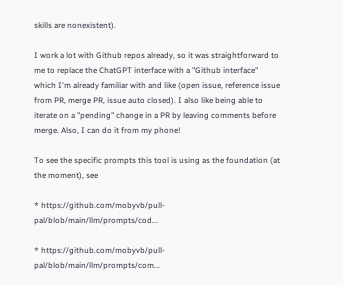skills are nonexistent).

I work a lot with Github repos already, so it was straightforward to me to replace the ChatGPT interface with a "Github interface" which I'm already familiar with and like (open issue, reference issue from PR, merge PR, issue auto closed). I also like being able to iterate on a "pending" change in a PR by leaving comments before merge. Also, I can do it from my phone!

To see the specific prompts this tool is using as the foundation (at the moment), see

* https://github.com/mobyvb/pull-pal/blob/main/llm/prompts/cod...

* https://github.com/mobyvb/pull-pal/blob/main/llm/prompts/com...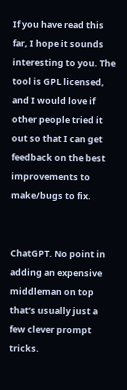If you have read this far, I hope it sounds interesting to you. The tool is GPL licensed, and I would love if other people tried it out so that I can get feedback on the best improvements to make/bugs to fix.


ChatGPT. No point in adding an expensive middleman on top that’s usually just a few clever prompt tricks.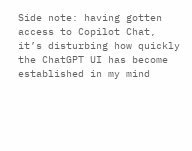Side note: having gotten access to Copilot Chat, it’s disturbing how quickly the ChatGPT UI has become established in my mind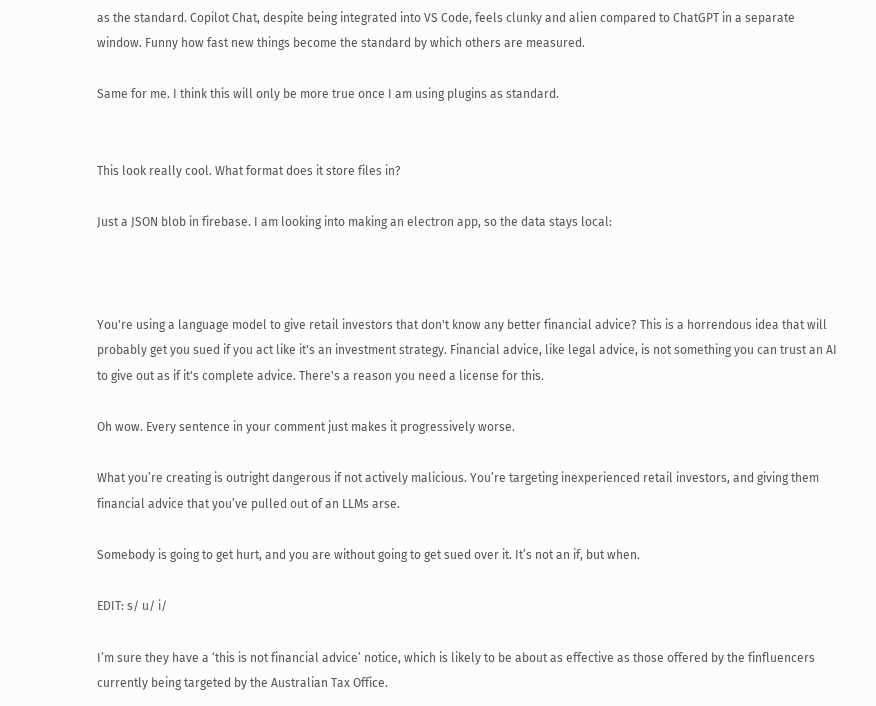as the standard. Copilot Chat, despite being integrated into VS Code, feels clunky and alien compared to ChatGPT in a separate window. Funny how fast new things become the standard by which others are measured.

Same for me. I think this will only be more true once I am using plugins as standard.


This look really cool. What format does it store files in?

Just a JSON blob in firebase. I am looking into making an electron app, so the data stays local:



You're using a language model to give retail investors that don't know any better financial advice? This is a horrendous idea that will probably get you sued if you act like it's an investment strategy. Financial advice, like legal advice, is not something you can trust an AI to give out as if it's complete advice. There's a reason you need a license for this.

Oh wow. Every sentence in your comment just makes it progressively worse.

What you’re creating is outright dangerous if not actively malicious. You’re targeting inexperienced retail investors, and giving them financial advice that you’ve pulled out of an LLMs arse.

Somebody is going to get hurt, and you are without going to get sued over it. It’s not an if, but when.

EDIT: s/ u/ i/

I’m sure they have a ‘this is not financial advice’ notice, which is likely to be about as effective as those offered by the finfluencers currently being targeted by the Australian Tax Office.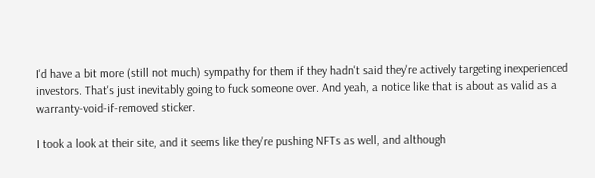I'd have a bit more (still not much) sympathy for them if they hadn't said they're actively targeting inexperienced investors. That's just inevitably going to fuck someone over. And yeah, a notice like that is about as valid as a warranty-void-if-removed sticker.

I took a look at their site, and it seems like they're pushing NFTs as well, and although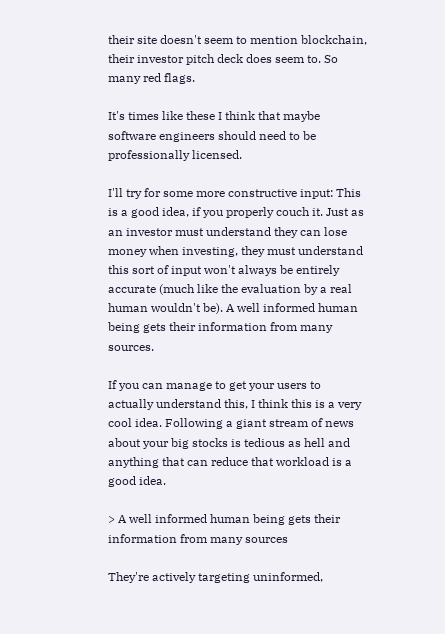their site doesn't seem to mention blockchain, their investor pitch deck does seem to. So many red flags.

It's times like these I think that maybe software engineers should need to be professionally licensed.

I'll try for some more constructive input: This is a good idea, if you properly couch it. Just as an investor must understand they can lose money when investing, they must understand this sort of input won't always be entirely accurate (much like the evaluation by a real human wouldn't be). A well informed human being gets their information from many sources.

If you can manage to get your users to actually understand this, I think this is a very cool idea. Following a giant stream of news about your big stocks is tedious as hell and anything that can reduce that workload is a good idea.

> A well informed human being gets their information from many sources

They're actively targeting uninformed,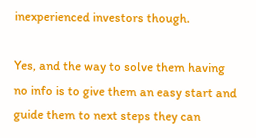inexperienced investors though.

Yes, and the way to solve them having no info is to give them an easy start and guide them to next steps they can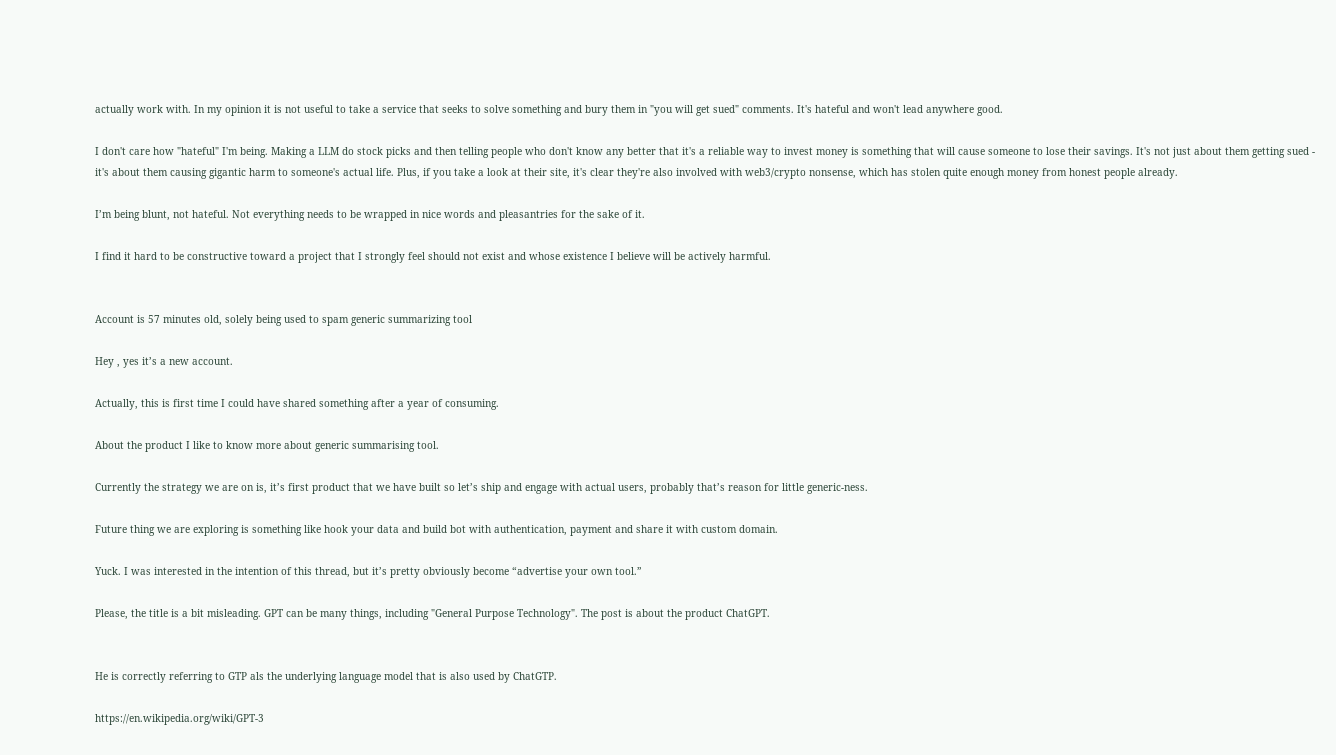actually work with. In my opinion it is not useful to take a service that seeks to solve something and bury them in "you will get sued" comments. It's hateful and won't lead anywhere good.

I don't care how "hateful" I'm being. Making a LLM do stock picks and then telling people who don't know any better that it's a reliable way to invest money is something that will cause someone to lose their savings. It's not just about them getting sued - it's about them causing gigantic harm to someone's actual life. Plus, if you take a look at their site, it's clear they're also involved with web3/crypto nonsense, which has stolen quite enough money from honest people already.

I’m being blunt, not hateful. Not everything needs to be wrapped in nice words and pleasantries for the sake of it.

I find it hard to be constructive toward a project that I strongly feel should not exist and whose existence I believe will be actively harmful.


Account is 57 minutes old, solely being used to spam generic summarizing tool

Hey , yes it’s a new account.

Actually, this is first time I could have shared something after a year of consuming.

About the product I like to know more about generic summarising tool.

Currently the strategy we are on is, it’s first product that we have built so let’s ship and engage with actual users, probably that’s reason for little generic-ness.

Future thing we are exploring is something like hook your data and build bot with authentication, payment and share it with custom domain.

Yuck. I was interested in the intention of this thread, but it’s pretty obviously become “advertise your own tool.”

Please, the title is a bit misleading. GPT can be many things, including "General Purpose Technology". The post is about the product ChatGPT.


He is correctly referring to GTP als the underlying language model that is also used by ChatGTP.

https://en.wikipedia.org/wiki/GPT-3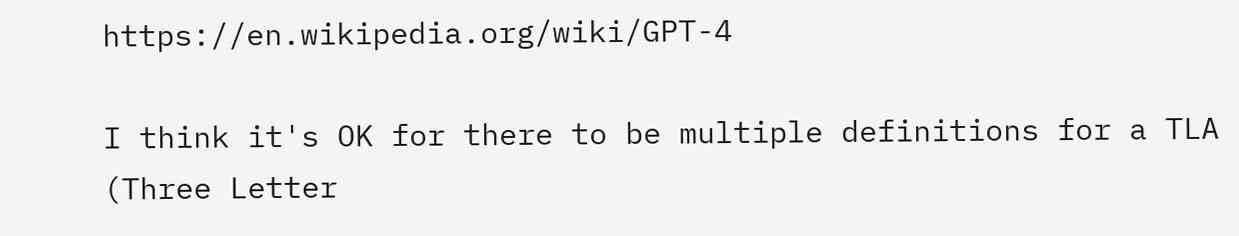https://en.wikipedia.org/wiki/GPT-4

I think it's OK for there to be multiple definitions for a TLA (Three Letter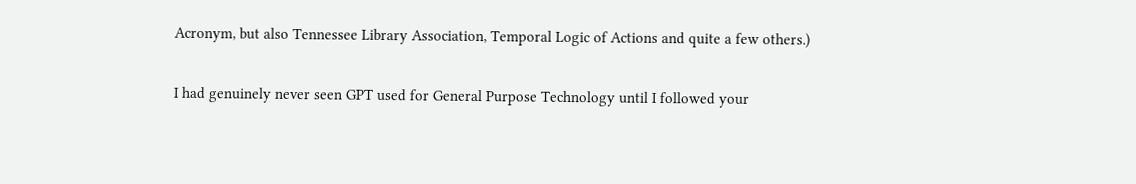Acronym, but also Tennessee Library Association, Temporal Logic of Actions and quite a few others.)

I had genuinely never seen GPT used for General Purpose Technology until I followed your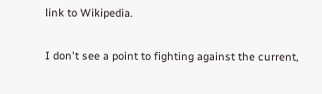link to Wikipedia.

I don't see a point to fighting against the current,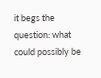it begs the question: what could possibly be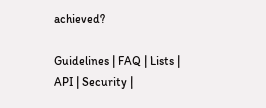achieved?

Guidelines | FAQ | Lists | API | Security |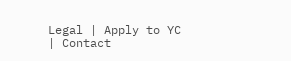Legal | Apply to YC | Contact